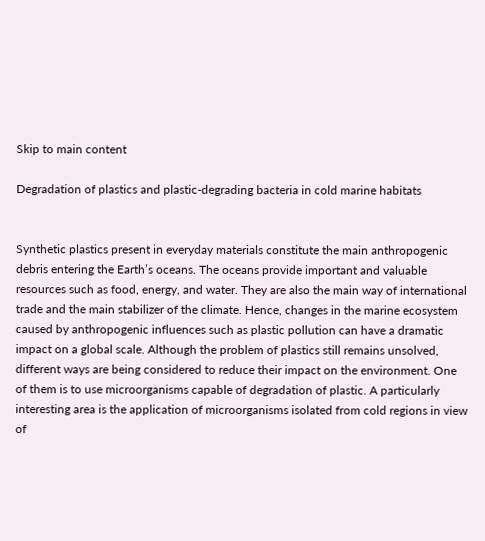Skip to main content

Degradation of plastics and plastic-degrading bacteria in cold marine habitats


Synthetic plastics present in everyday materials constitute the main anthropogenic debris entering the Earth’s oceans. The oceans provide important and valuable resources such as food, energy, and water. They are also the main way of international trade and the main stabilizer of the climate. Hence, changes in the marine ecosystem caused by anthropogenic influences such as plastic pollution can have a dramatic impact on a global scale. Although the problem of plastics still remains unsolved, different ways are being considered to reduce their impact on the environment. One of them is to use microorganisms capable of degradation of plastic. A particularly interesting area is the application of microorganisms isolated from cold regions in view of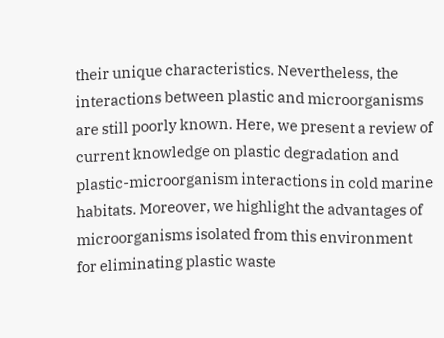their unique characteristics. Nevertheless, the interactions between plastic and microorganisms are still poorly known. Here, we present a review of current knowledge on plastic degradation and plastic-microorganism interactions in cold marine habitats. Moreover, we highlight the advantages of microorganisms isolated from this environment for eliminating plastic waste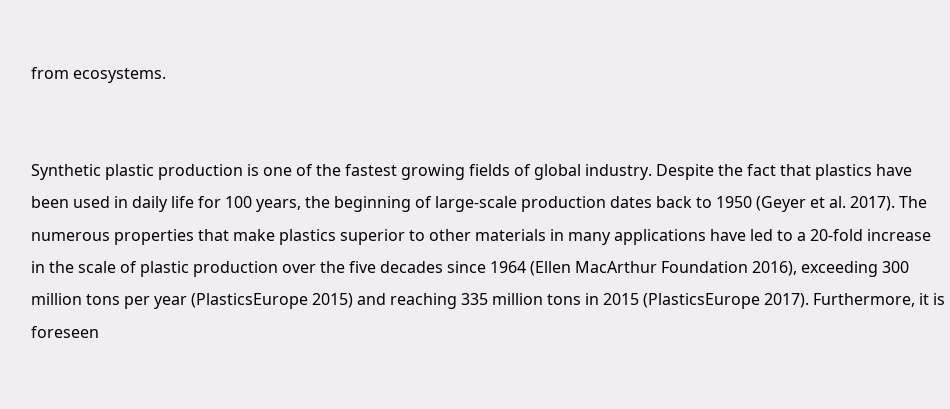from ecosystems.


Synthetic plastic production is one of the fastest growing fields of global industry. Despite the fact that plastics have been used in daily life for 100 years, the beginning of large-scale production dates back to 1950 (Geyer et al. 2017). The numerous properties that make plastics superior to other materials in many applications have led to a 20-fold increase in the scale of plastic production over the five decades since 1964 (Ellen MacArthur Foundation 2016), exceeding 300 million tons per year (PlasticsEurope 2015) and reaching 335 million tons in 2015 (PlasticsEurope 2017). Furthermore, it is foreseen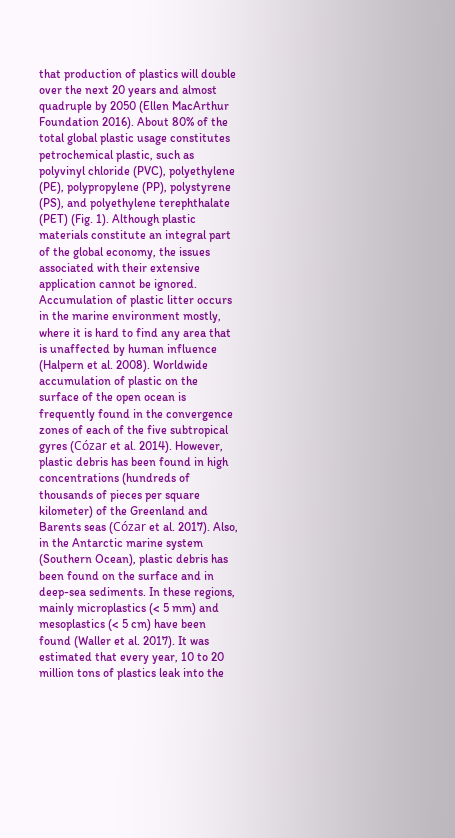that production of plastics will double over the next 20 years and almost quadruple by 2050 (Ellen MacArthur Foundation 2016). About 80% of the total global plastic usage constitutes petrochemical plastic, such as polyvinyl chloride (PVC), polyethylene (PE), polypropylene (PP), polystyrene (PS), and polyethylene terephthalate (PET) (Fig. 1). Although plastic materials constitute an integral part of the global economy, the issues associated with their extensive application cannot be ignored. Accumulation of plastic litter occurs in the marine environment mostly, where it is hard to find any area that is unaffected by human influence (Halpern et al. 2008). Worldwide accumulation of plastic on the surface of the open ocean is frequently found in the convergence zones of each of the five subtropical gyres (Cózar et al. 2014). However, plastic debris has been found in high concentrations (hundreds of thousands of pieces per square kilometer) of the Greenland and Barents seas (Cózar et al. 2017). Also, in the Antarctic marine system (Southern Ocean), plastic debris has been found on the surface and in deep-sea sediments. In these regions, mainly microplastics (< 5 mm) and mesoplastics (< 5 cm) have been found (Waller et al. 2017). It was estimated that every year, 10 to 20 million tons of plastics leak into the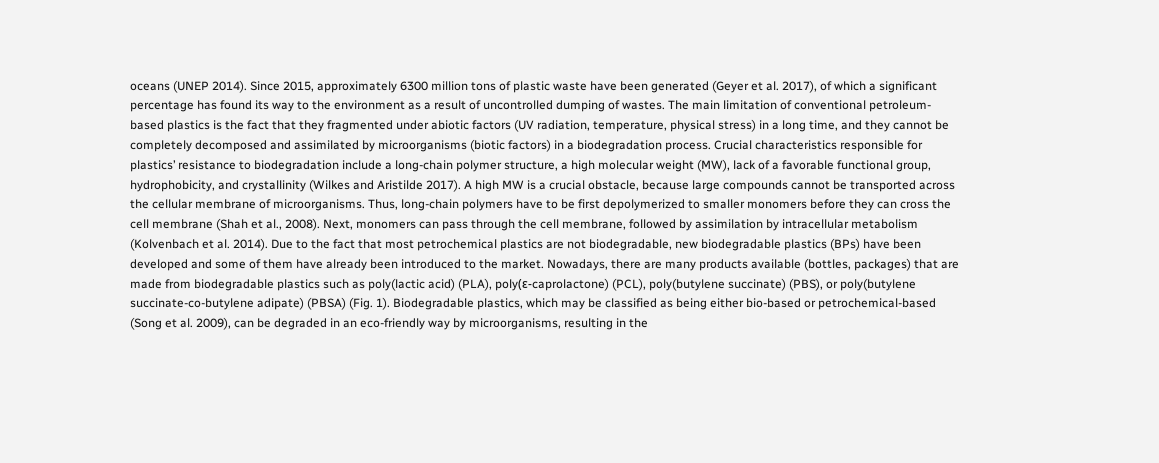oceans (UNEP 2014). Since 2015, approximately 6300 million tons of plastic waste have been generated (Geyer et al. 2017), of which a significant percentage has found its way to the environment as a result of uncontrolled dumping of wastes. The main limitation of conventional petroleum-based plastics is the fact that they fragmented under abiotic factors (UV radiation, temperature, physical stress) in a long time, and they cannot be completely decomposed and assimilated by microorganisms (biotic factors) in a biodegradation process. Crucial characteristics responsible for plastics’ resistance to biodegradation include a long-chain polymer structure, a high molecular weight (MW), lack of a favorable functional group, hydrophobicity, and crystallinity (Wilkes and Aristilde 2017). A high MW is a crucial obstacle, because large compounds cannot be transported across the cellular membrane of microorganisms. Thus, long-chain polymers have to be first depolymerized to smaller monomers before they can cross the cell membrane (Shah et al., 2008). Next, monomers can pass through the cell membrane, followed by assimilation by intracellular metabolism (Kolvenbach et al. 2014). Due to the fact that most petrochemical plastics are not biodegradable, new biodegradable plastics (BPs) have been developed and some of them have already been introduced to the market. Nowadays, there are many products available (bottles, packages) that are made from biodegradable plastics such as poly(lactic acid) (PLA), poly(ε-caprolactone) (PCL), poly(butylene succinate) (PBS), or poly(butylene succinate-co-butylene adipate) (PBSA) (Fig. 1). Biodegradable plastics, which may be classified as being either bio-based or petrochemical-based (Song et al. 2009), can be degraded in an eco-friendly way by microorganisms, resulting in the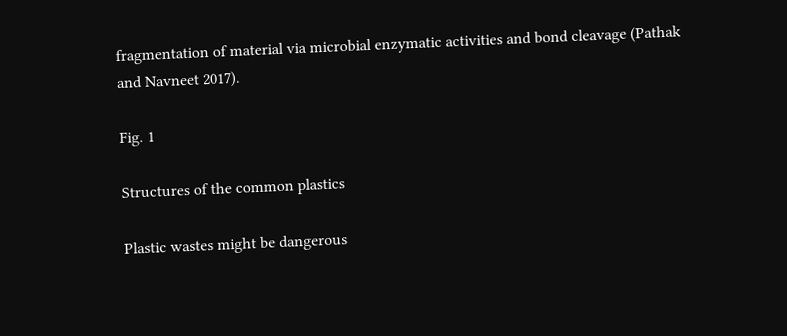fragmentation of material via microbial enzymatic activities and bond cleavage (Pathak and Navneet 2017).

Fig. 1

Structures of the common plastics

Plastic wastes might be dangerous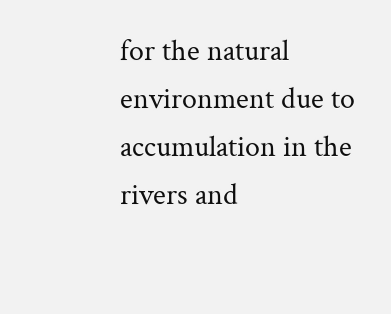for the natural environment due to accumulation in the rivers and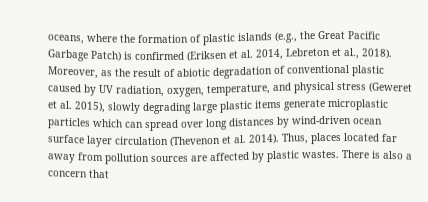oceans, where the formation of plastic islands (e.g., the Great Pacific Garbage Patch) is confirmed (Eriksen et al. 2014, Lebreton et al., 2018). Moreover, as the result of abiotic degradation of conventional plastic caused by UV radiation, oxygen, temperature, and physical stress (Geweret et al. 2015), slowly degrading large plastic items generate microplastic particles which can spread over long distances by wind-driven ocean surface layer circulation (Thevenon et al. 2014). Thus, places located far away from pollution sources are affected by plastic wastes. There is also a concern that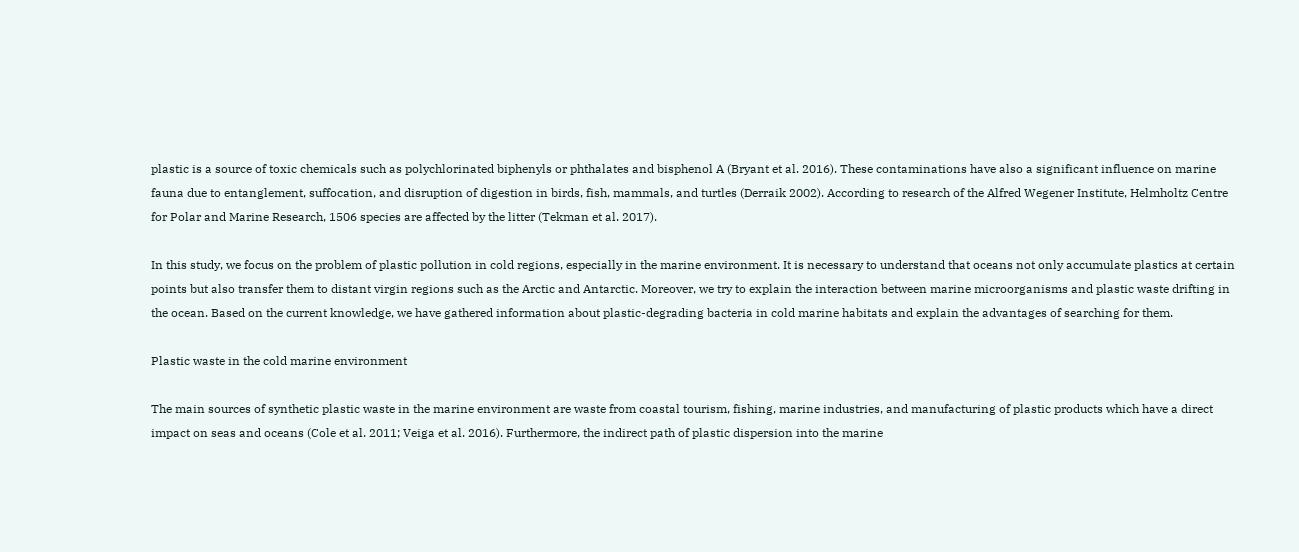plastic is a source of toxic chemicals such as polychlorinated biphenyls or phthalates and bisphenol A (Bryant et al. 2016). These contaminations have also a significant influence on marine fauna due to entanglement, suffocation, and disruption of digestion in birds, fish, mammals, and turtles (Derraik 2002). According to research of the Alfred Wegener Institute, Helmholtz Centre for Polar and Marine Research, 1506 species are affected by the litter (Tekman et al. 2017).

In this study, we focus on the problem of plastic pollution in cold regions, especially in the marine environment. It is necessary to understand that oceans not only accumulate plastics at certain points but also transfer them to distant virgin regions such as the Arctic and Antarctic. Moreover, we try to explain the interaction between marine microorganisms and plastic waste drifting in the ocean. Based on the current knowledge, we have gathered information about plastic-degrading bacteria in cold marine habitats and explain the advantages of searching for them.

Plastic waste in the cold marine environment

The main sources of synthetic plastic waste in the marine environment are waste from coastal tourism, fishing, marine industries, and manufacturing of plastic products which have a direct impact on seas and oceans (Cole et al. 2011; Veiga et al. 2016). Furthermore, the indirect path of plastic dispersion into the marine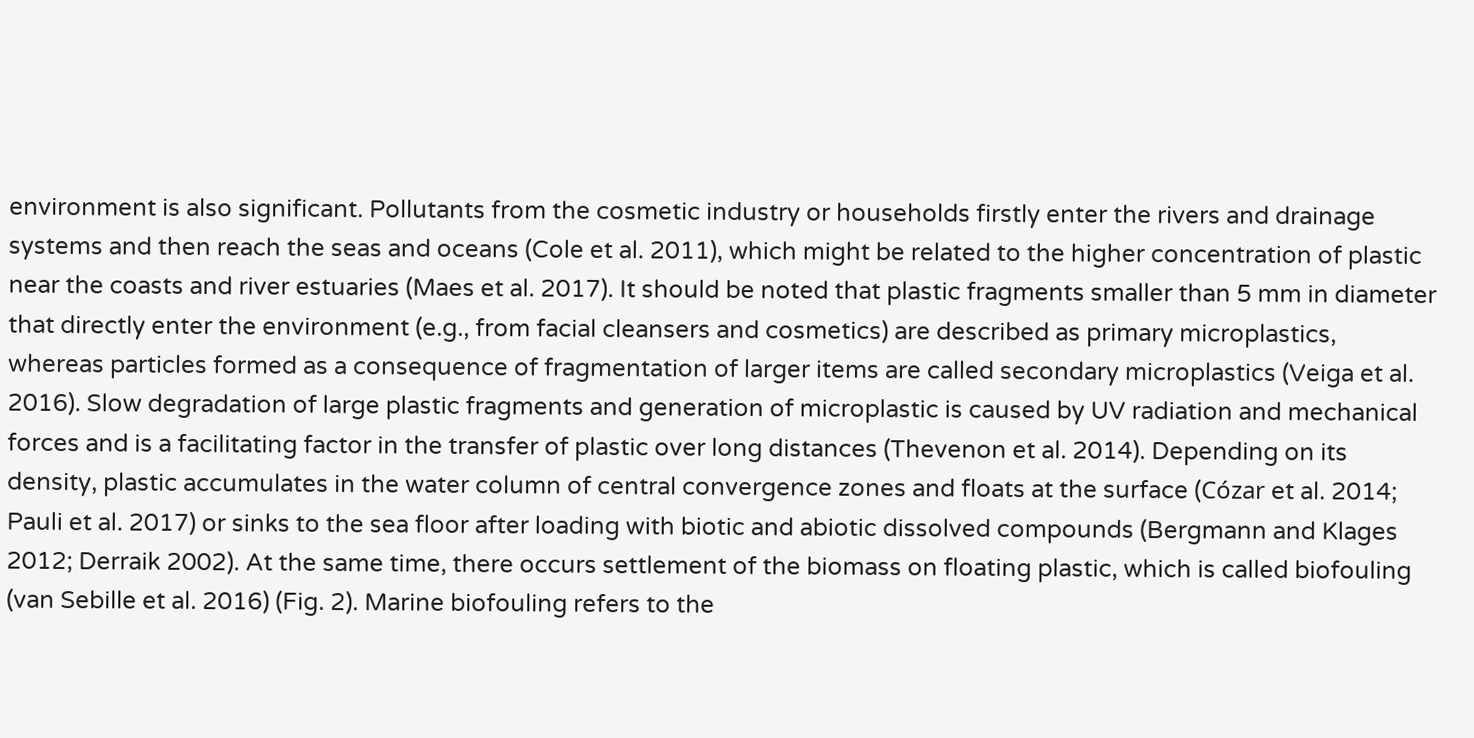environment is also significant. Pollutants from the cosmetic industry or households firstly enter the rivers and drainage systems and then reach the seas and oceans (Cole et al. 2011), which might be related to the higher concentration of plastic near the coasts and river estuaries (Maes et al. 2017). It should be noted that plastic fragments smaller than 5 mm in diameter that directly enter the environment (e.g., from facial cleansers and cosmetics) are described as primary microplastics, whereas particles formed as a consequence of fragmentation of larger items are called secondary microplastics (Veiga et al. 2016). Slow degradation of large plastic fragments and generation of microplastic is caused by UV radiation and mechanical forces and is a facilitating factor in the transfer of plastic over long distances (Thevenon et al. 2014). Depending on its density, plastic accumulates in the water column of central convergence zones and floats at the surface (Cózar et al. 2014; Pauli et al. 2017) or sinks to the sea floor after loading with biotic and abiotic dissolved compounds (Bergmann and Klages 2012; Derraik 2002). At the same time, there occurs settlement of the biomass on floating plastic, which is called biofouling (van Sebille et al. 2016) (Fig. 2). Marine biofouling refers to the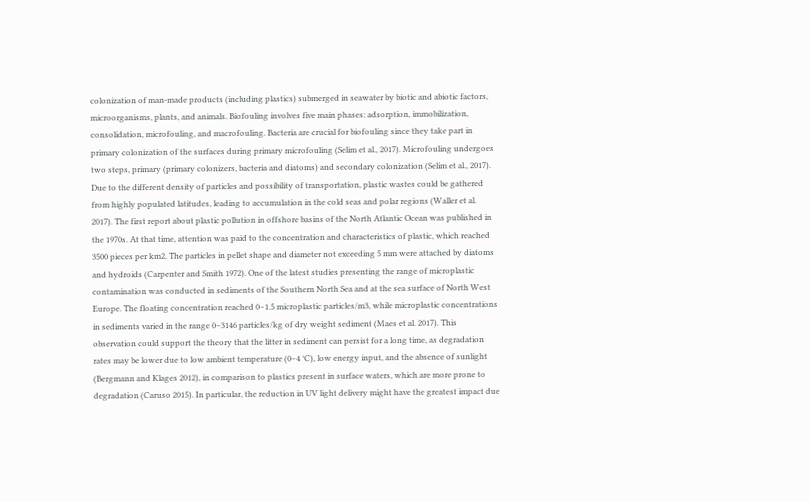colonization of man-made products (including plastics) submerged in seawater by biotic and abiotic factors, microorganisms, plants, and animals. Biofouling involves five main phases: adsorption, immobilization, consolidation, microfouling, and macrofouling. Bacteria are crucial for biofouling since they take part in primary colonization of the surfaces during primary microfouling (Selim et al., 2017). Microfouling undergoes two steps, primary (primary colonizers, bacteria and diatoms) and secondary colonization (Selim et al., 2017). Due to the different density of particles and possibility of transportation, plastic wastes could be gathered from highly populated latitudes, leading to accumulation in the cold seas and polar regions (Waller et al. 2017). The first report about plastic pollution in offshore basins of the North Atlantic Ocean was published in the 1970s. At that time, attention was paid to the concentration and characteristics of plastic, which reached 3500 pieces per km2. The particles in pellet shape and diameter not exceeding 5 mm were attached by diatoms and hydroids (Carpenter and Smith 1972). One of the latest studies presenting the range of microplastic contamination was conducted in sediments of the Southern North Sea and at the sea surface of North West Europe. The floating concentration reached 0–1.5 microplastic particles/m3, while microplastic concentrations in sediments varied in the range 0–3146 particles/kg of dry weight sediment (Maes et al. 2017). This observation could support the theory that the litter in sediment can persist for a long time, as degradation rates may be lower due to low ambient temperature (0–4 °C), low energy input, and the absence of sunlight (Bergmann and Klages 2012), in comparison to plastics present in surface waters, which are more prone to degradation (Caruso 2015). In particular, the reduction in UV light delivery might have the greatest impact due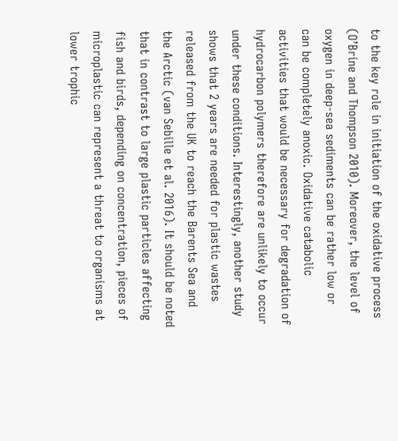to the key role in initiation of the oxidative process (O’Brine and Thompson 2010). Moreover, the level of oxygen in deep-sea sediments can be rather low or can be completely anoxic. Oxidative catabolic activities that would be necessary for degradation of hydrocarbon polymers therefore are unlikely to occur under these conditions. Interestingly, another study shows that 2 years are needed for plastic wastes released from the UK to reach the Barents Sea and the Arctic (van Sebille et al. 2016). It should be noted that in contrast to large plastic particles affecting fish and birds, depending on concentration, pieces of microplastic can represent a threat to organisms at lower trophic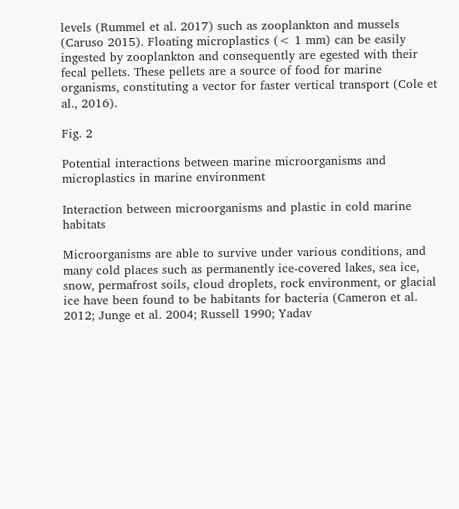levels (Rummel et al. 2017) such as zooplankton and mussels (Caruso 2015). Floating microplastics (< 1 mm) can be easily ingested by zooplankton and consequently are egested with their fecal pellets. These pellets are a source of food for marine organisms, constituting a vector for faster vertical transport (Cole et al., 2016).

Fig. 2

Potential interactions between marine microorganisms and microplastics in marine environment

Interaction between microorganisms and plastic in cold marine habitats

Microorganisms are able to survive under various conditions, and many cold places such as permanently ice-covered lakes, sea ice, snow, permafrost soils, cloud droplets, rock environment, or glacial ice have been found to be habitants for bacteria (Cameron et al. 2012; Junge et al. 2004; Russell 1990; Yadav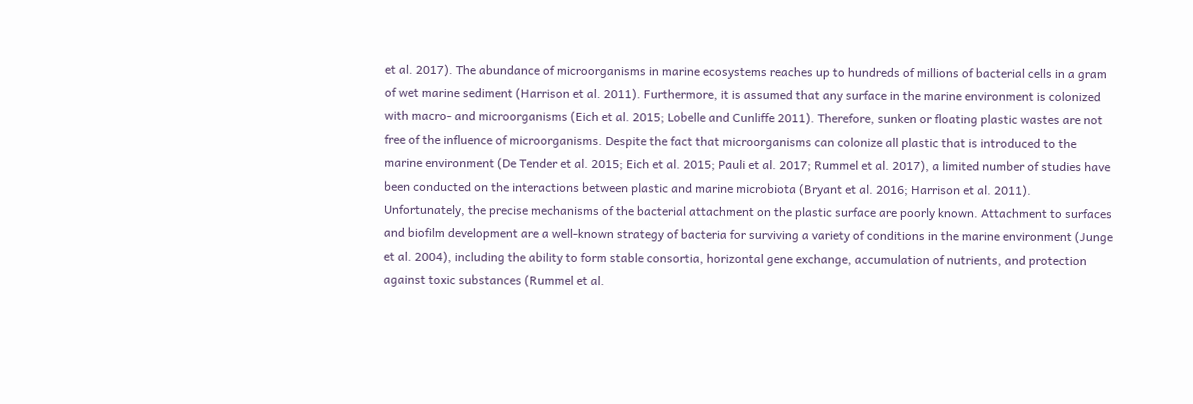et al. 2017). The abundance of microorganisms in marine ecosystems reaches up to hundreds of millions of bacterial cells in a gram of wet marine sediment (Harrison et al. 2011). Furthermore, it is assumed that any surface in the marine environment is colonized with macro- and microorganisms (Eich et al. 2015; Lobelle and Cunliffe 2011). Therefore, sunken or floating plastic wastes are not free of the influence of microorganisms. Despite the fact that microorganisms can colonize all plastic that is introduced to the marine environment (De Tender et al. 2015; Eich et al. 2015; Pauli et al. 2017; Rummel et al. 2017), a limited number of studies have been conducted on the interactions between plastic and marine microbiota (Bryant et al. 2016; Harrison et al. 2011). Unfortunately, the precise mechanisms of the bacterial attachment on the plastic surface are poorly known. Attachment to surfaces and biofilm development are a well-known strategy of bacteria for surviving a variety of conditions in the marine environment (Junge et al. 2004), including the ability to form stable consortia, horizontal gene exchange, accumulation of nutrients, and protection against toxic substances (Rummel et al.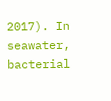2017). In seawater, bacterial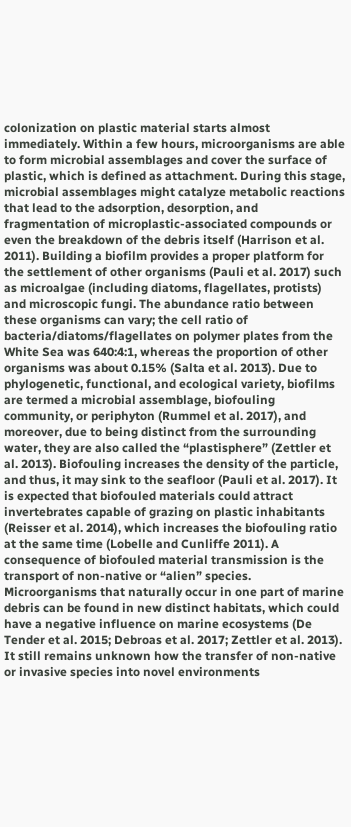colonization on plastic material starts almost immediately. Within a few hours, microorganisms are able to form microbial assemblages and cover the surface of plastic, which is defined as attachment. During this stage, microbial assemblages might catalyze metabolic reactions that lead to the adsorption, desorption, and fragmentation of microplastic-associated compounds or even the breakdown of the debris itself (Harrison et al. 2011). Building a biofilm provides a proper platform for the settlement of other organisms (Pauli et al. 2017) such as microalgae (including diatoms, flagellates, protists) and microscopic fungi. The abundance ratio between these organisms can vary; the cell ratio of bacteria/diatoms/flagellates on polymer plates from the White Sea was 640:4:1, whereas the proportion of other organisms was about 0.15% (Salta et al. 2013). Due to phylogenetic, functional, and ecological variety, biofilms are termed a microbial assemblage, biofouling community, or periphyton (Rummel et al. 2017), and moreover, due to being distinct from the surrounding water, they are also called the “plastisphere” (Zettler et al. 2013). Biofouling increases the density of the particle, and thus, it may sink to the seafloor (Pauli et al. 2017). It is expected that biofouled materials could attract invertebrates capable of grazing on plastic inhabitants (Reisser et al. 2014), which increases the biofouling ratio at the same time (Lobelle and Cunliffe 2011). A consequence of biofouled material transmission is the transport of non-native or “alien” species. Microorganisms that naturally occur in one part of marine debris can be found in new distinct habitats, which could have a negative influence on marine ecosystems (De Tender et al. 2015; Debroas et al. 2017; Zettler et al. 2013). It still remains unknown how the transfer of non-native or invasive species into novel environments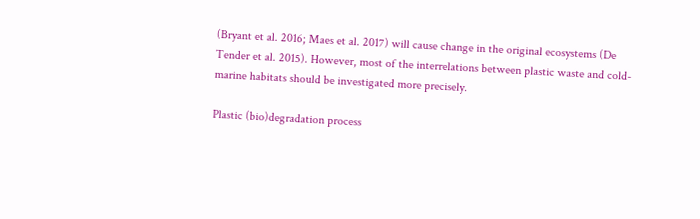(Bryant et al. 2016; Maes et al. 2017) will cause change in the original ecosystems (De Tender et al. 2015). However, most of the interrelations between plastic waste and cold-marine habitats should be investigated more precisely.

Plastic (bio)degradation process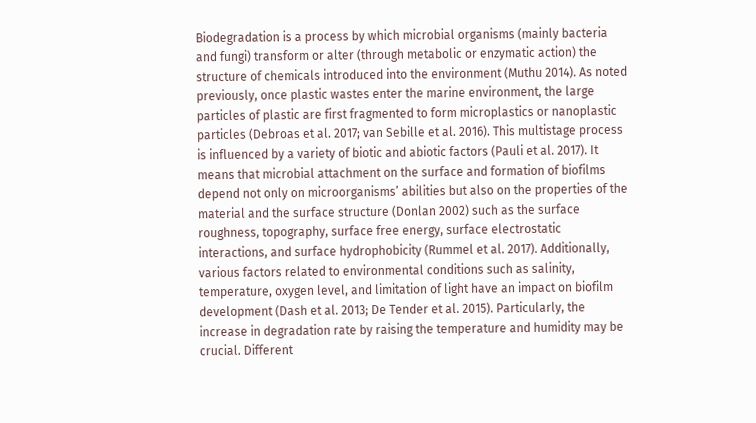Biodegradation is a process by which microbial organisms (mainly bacteria and fungi) transform or alter (through metabolic or enzymatic action) the structure of chemicals introduced into the environment (Muthu 2014). As noted previously, once plastic wastes enter the marine environment, the large particles of plastic are first fragmented to form microplastics or nanoplastic particles (Debroas et al. 2017; van Sebille et al. 2016). This multistage process is influenced by a variety of biotic and abiotic factors (Pauli et al. 2017). It means that microbial attachment on the surface and formation of biofilms depend not only on microorganisms’ abilities but also on the properties of the material and the surface structure (Donlan 2002) such as the surface roughness, topography, surface free energy, surface electrostatic interactions, and surface hydrophobicity (Rummel et al. 2017). Additionally, various factors related to environmental conditions such as salinity, temperature, oxygen level, and limitation of light have an impact on biofilm development (Dash et al. 2013; De Tender et al. 2015). Particularly, the increase in degradation rate by raising the temperature and humidity may be crucial. Different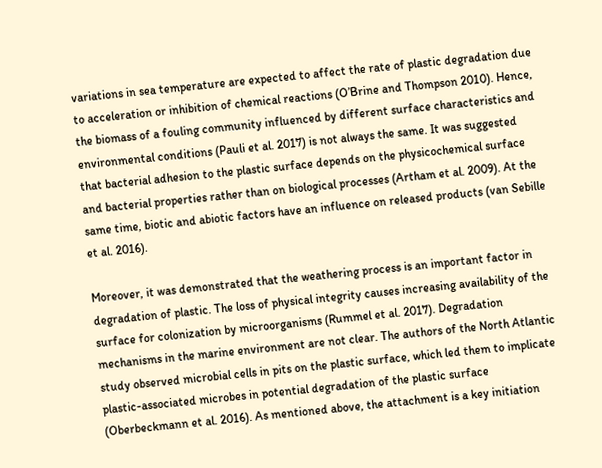variations in sea temperature are expected to affect the rate of plastic degradation due to acceleration or inhibition of chemical reactions (O’Brine and Thompson 2010). Hence, the biomass of a fouling community influenced by different surface characteristics and environmental conditions (Pauli et al. 2017) is not always the same. It was suggested that bacterial adhesion to the plastic surface depends on the physicochemical surface and bacterial properties rather than on biological processes (Artham et al. 2009). At the same time, biotic and abiotic factors have an influence on released products (van Sebille et al. 2016).

Moreover, it was demonstrated that the weathering process is an important factor in degradation of plastic. The loss of physical integrity causes increasing availability of the surface for colonization by microorganisms (Rummel et al. 2017). Degradation mechanisms in the marine environment are not clear. The authors of the North Atlantic study observed microbial cells in pits on the plastic surface, which led them to implicate plastic-associated microbes in potential degradation of the plastic surface (Oberbeckmann et al. 2016). As mentioned above, the attachment is a key initiation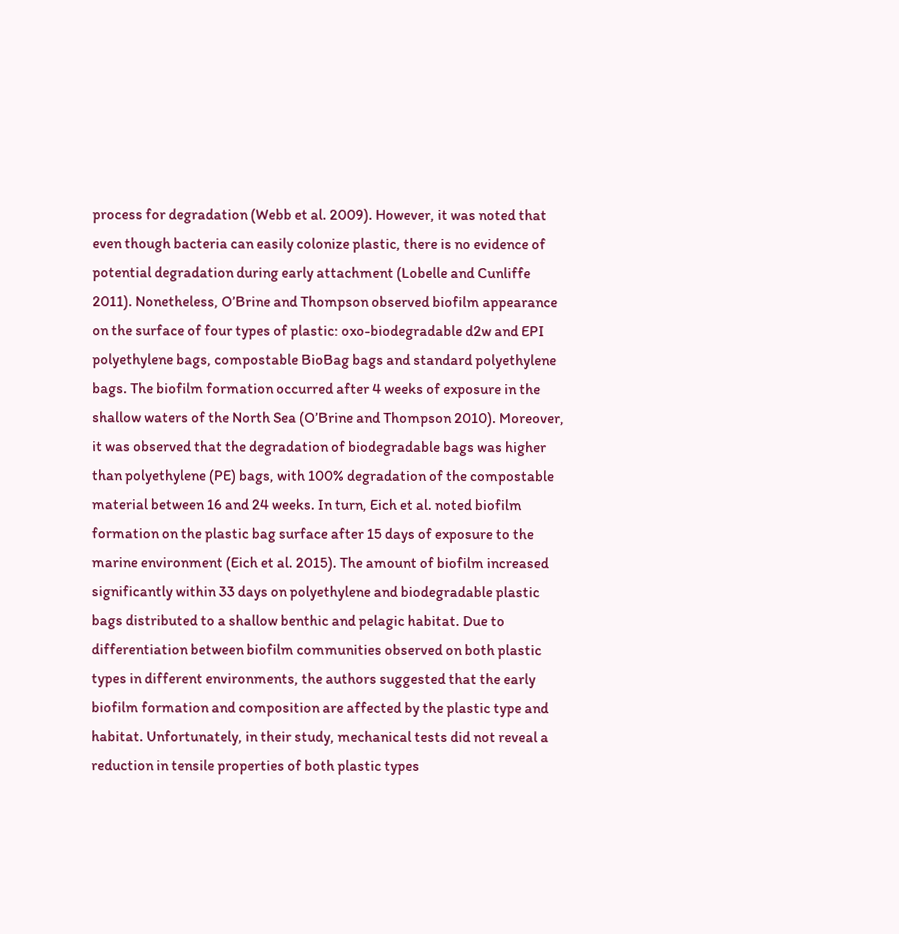process for degradation (Webb et al. 2009). However, it was noted that even though bacteria can easily colonize plastic, there is no evidence of potential degradation during early attachment (Lobelle and Cunliffe 2011). Nonetheless, O’Brine and Thompson observed biofilm appearance on the surface of four types of plastic: oxo-biodegradable d2w and EPI polyethylene bags, compostable BioBag bags and standard polyethylene bags. The biofilm formation occurred after 4 weeks of exposure in the shallow waters of the North Sea (O’Brine and Thompson 2010). Moreover, it was observed that the degradation of biodegradable bags was higher than polyethylene (PE) bags, with 100% degradation of the compostable material between 16 and 24 weeks. In turn, Eich et al. noted biofilm formation on the plastic bag surface after 15 days of exposure to the marine environment (Eich et al. 2015). The amount of biofilm increased significantly within 33 days on polyethylene and biodegradable plastic bags distributed to a shallow benthic and pelagic habitat. Due to differentiation between biofilm communities observed on both plastic types in different environments, the authors suggested that the early biofilm formation and composition are affected by the plastic type and habitat. Unfortunately, in their study, mechanical tests did not reveal a reduction in tensile properties of both plastic types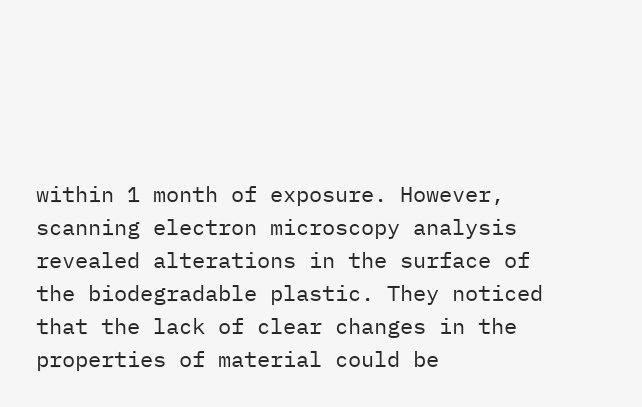within 1 month of exposure. However, scanning electron microscopy analysis revealed alterations in the surface of the biodegradable plastic. They noticed that the lack of clear changes in the properties of material could be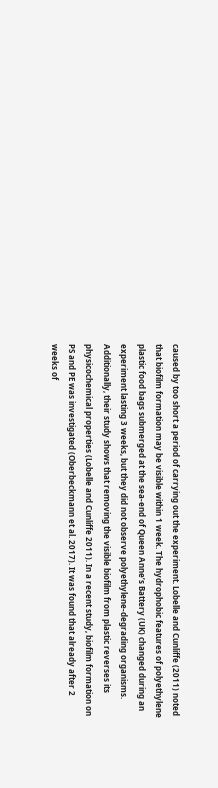caused by too short a period of carrying out the experiment. Lobelle and Cunliffe (2011) noted that biofilm formation may be visible within 1 week. The hydrophobic features of polyethylene plastic food bags submerged at the sea-end of Queen Anne’s Battery (UK) changed during an experiment lasting 3 weeks, but they did not observe polyethylene-degrading organisms. Additionally, their study shows that removing the visible biofilm from plastic reverses its physicochemical properties (Lobelle and Cunliffe 2011). In a recent study, biofilm formation on PS and PE was investigated (Oberbeckmann et al. 2017). It was found that already after 2 weeks of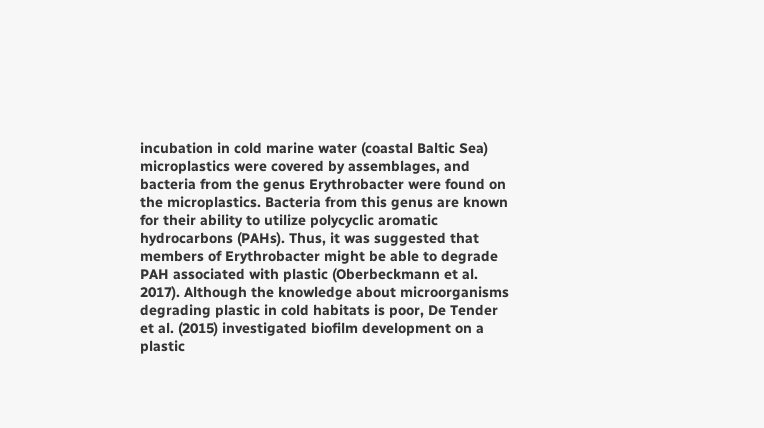incubation in cold marine water (coastal Baltic Sea) microplastics were covered by assemblages, and bacteria from the genus Erythrobacter were found on the microplastics. Bacteria from this genus are known for their ability to utilize polycyclic aromatic hydrocarbons (PAHs). Thus, it was suggested that members of Erythrobacter might be able to degrade PAH associated with plastic (Oberbeckmann et al. 2017). Although the knowledge about microorganisms degrading plastic in cold habitats is poor, De Tender et al. (2015) investigated biofilm development on a plastic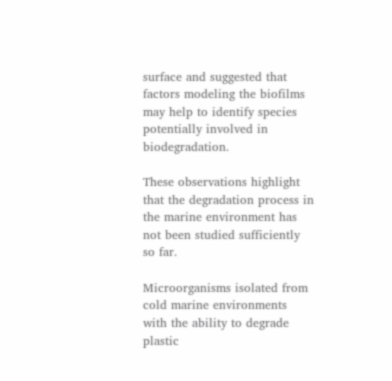surface and suggested that factors modeling the biofilms may help to identify species potentially involved in biodegradation.

These observations highlight that the degradation process in the marine environment has not been studied sufficiently so far.

Microorganisms isolated from cold marine environments with the ability to degrade plastic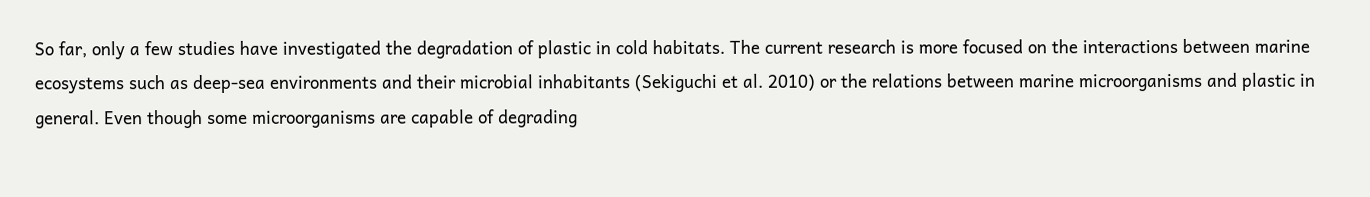So far, only a few studies have investigated the degradation of plastic in cold habitats. The current research is more focused on the interactions between marine ecosystems such as deep-sea environments and their microbial inhabitants (Sekiguchi et al. 2010) or the relations between marine microorganisms and plastic in general. Even though some microorganisms are capable of degrading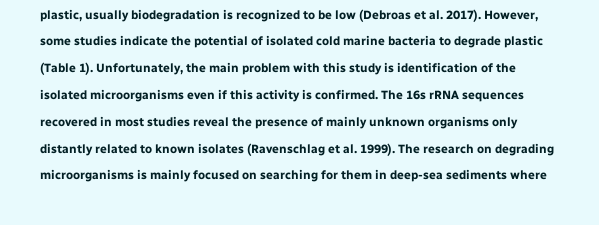plastic, usually biodegradation is recognized to be low (Debroas et al. 2017). However, some studies indicate the potential of isolated cold marine bacteria to degrade plastic (Table 1). Unfortunately, the main problem with this study is identification of the isolated microorganisms even if this activity is confirmed. The 16s rRNA sequences recovered in most studies reveal the presence of mainly unknown organisms only distantly related to known isolates (Ravenschlag et al. 1999). The research on degrading microorganisms is mainly focused on searching for them in deep-sea sediments where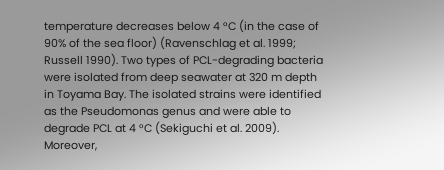temperature decreases below 4 °C (in the case of 90% of the sea floor) (Ravenschlag et al. 1999; Russell 1990). Two types of PCL-degrading bacteria were isolated from deep seawater at 320 m depth in Toyama Bay. The isolated strains were identified as the Pseudomonas genus and were able to degrade PCL at 4 °C (Sekiguchi et al. 2009). Moreover,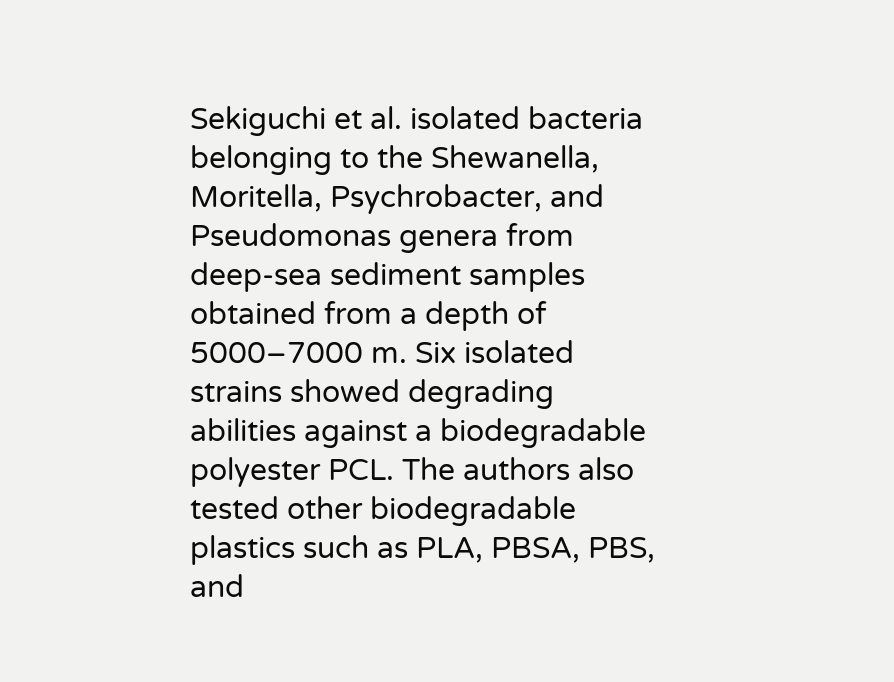Sekiguchi et al. isolated bacteria belonging to the Shewanella, Moritella, Psychrobacter, and Pseudomonas genera from deep-sea sediment samples obtained from a depth of 5000–7000 m. Six isolated strains showed degrading abilities against a biodegradable polyester PCL. The authors also tested other biodegradable plastics such as PLA, PBSA, PBS, and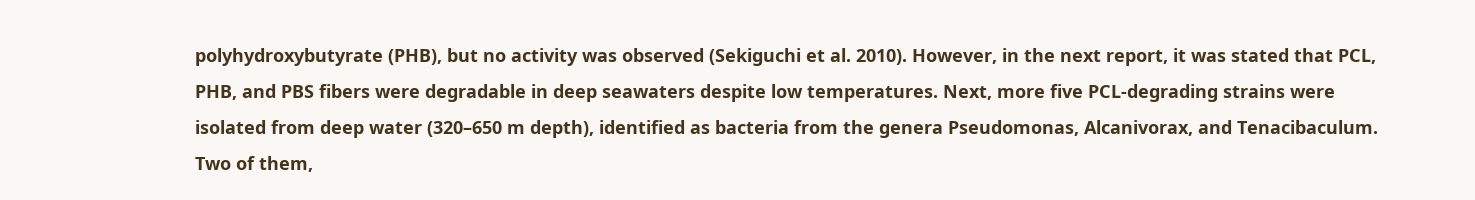polyhydroxybutyrate (PHB), but no activity was observed (Sekiguchi et al. 2010). However, in the next report, it was stated that PCL, PHB, and PBS fibers were degradable in deep seawaters despite low temperatures. Next, more five PCL-degrading strains were isolated from deep water (320–650 m depth), identified as bacteria from the genera Pseudomonas, Alcanivorax, and Tenacibaculum. Two of them,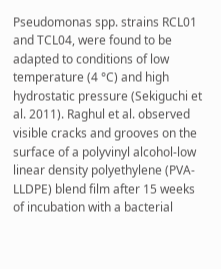Pseudomonas spp. strains RCL01 and TCL04, were found to be adapted to conditions of low temperature (4 °C) and high hydrostatic pressure (Sekiguchi et al. 2011). Raghul et al. observed visible cracks and grooves on the surface of a polyvinyl alcohol-low linear density polyethylene (PVA-LLDPE) blend film after 15 weeks of incubation with a bacterial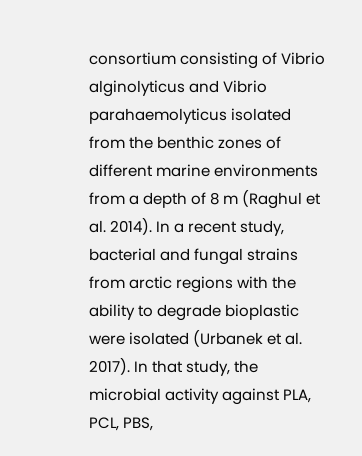consortium consisting of Vibrio alginolyticus and Vibrio parahaemolyticus isolated from the benthic zones of different marine environments from a depth of 8 m (Raghul et al. 2014). In a recent study, bacterial and fungal strains from arctic regions with the ability to degrade bioplastic were isolated (Urbanek et al. 2017). In that study, the microbial activity against PLA, PCL, PBS,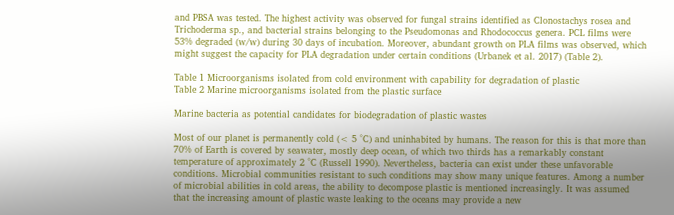and PBSA was tested. The highest activity was observed for fungal strains identified as Clonostachys rosea and Trichoderma sp., and bacterial strains belonging to the Pseudomonas and Rhodococcus genera. PCL films were 53% degraded (w/w) during 30 days of incubation. Moreover, abundant growth on PLA films was observed, which might suggest the capacity for PLA degradation under certain conditions (Urbanek et al. 2017) (Table 2).

Table 1 Microorganisms isolated from cold environment with capability for degradation of plastic
Table 2 Marine microorganisms isolated from the plastic surface

Marine bacteria as potential candidates for biodegradation of plastic wastes

Most of our planet is permanently cold (< 5 °C) and uninhabited by humans. The reason for this is that more than 70% of Earth is covered by seawater, mostly deep ocean, of which two thirds has a remarkably constant temperature of approximately 2 °C (Russell 1990). Nevertheless, bacteria can exist under these unfavorable conditions. Microbial communities resistant to such conditions may show many unique features. Among a number of microbial abilities in cold areas, the ability to decompose plastic is mentioned increasingly. It was assumed that the increasing amount of plastic waste leaking to the oceans may provide a new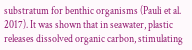substratum for benthic organisms (Pauli et al. 2017). It was shown that in seawater, plastic releases dissolved organic carbon, stimulating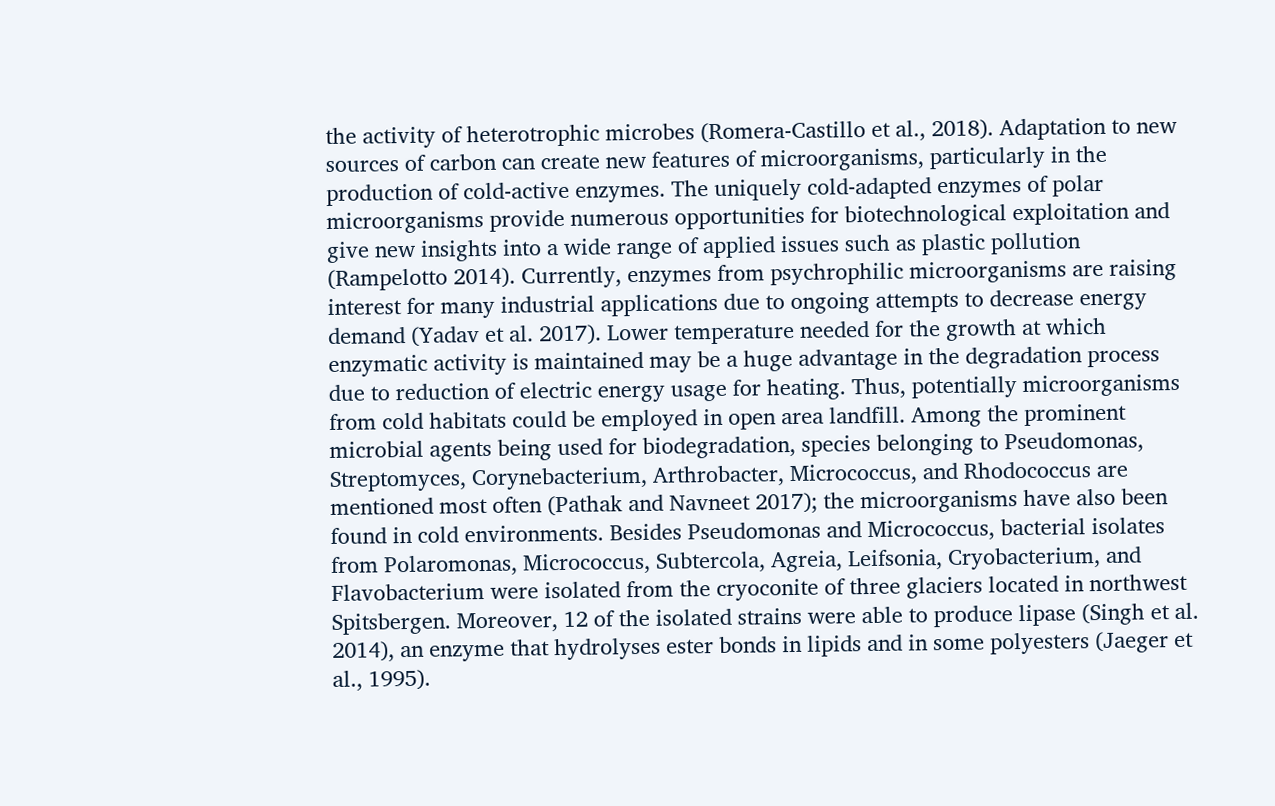the activity of heterotrophic microbes (Romera-Castillo et al., 2018). Adaptation to new sources of carbon can create new features of microorganisms, particularly in the production of cold-active enzymes. The uniquely cold-adapted enzymes of polar microorganisms provide numerous opportunities for biotechnological exploitation and give new insights into a wide range of applied issues such as plastic pollution (Rampelotto 2014). Currently, enzymes from psychrophilic microorganisms are raising interest for many industrial applications due to ongoing attempts to decrease energy demand (Yadav et al. 2017). Lower temperature needed for the growth at which enzymatic activity is maintained may be a huge advantage in the degradation process due to reduction of electric energy usage for heating. Thus, potentially microorganisms from cold habitats could be employed in open area landfill. Among the prominent microbial agents being used for biodegradation, species belonging to Pseudomonas, Streptomyces, Corynebacterium, Arthrobacter, Micrococcus, and Rhodococcus are mentioned most often (Pathak and Navneet 2017); the microorganisms have also been found in cold environments. Besides Pseudomonas and Micrococcus, bacterial isolates from Polaromonas, Micrococcus, Subtercola, Agreia, Leifsonia, Cryobacterium, and Flavobacterium were isolated from the cryoconite of three glaciers located in northwest Spitsbergen. Moreover, 12 of the isolated strains were able to produce lipase (Singh et al. 2014), an enzyme that hydrolyses ester bonds in lipids and in some polyesters (Jaeger et al., 1995).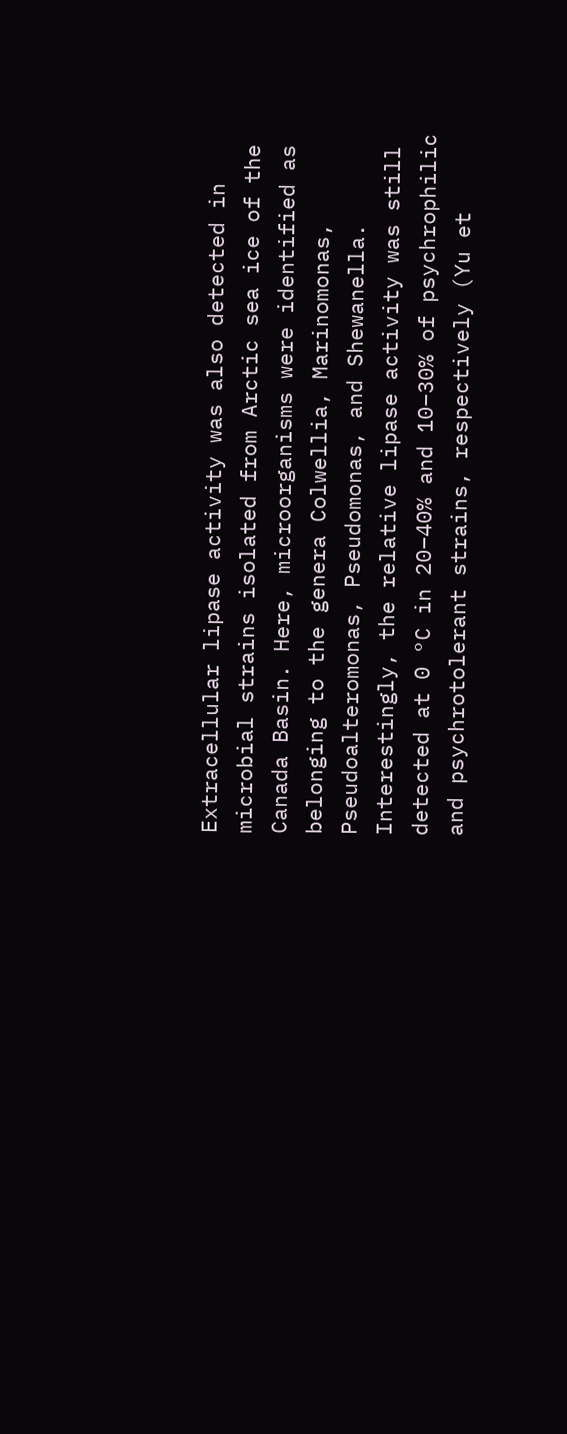Extracellular lipase activity was also detected in microbial strains isolated from Arctic sea ice of the Canada Basin. Here, microorganisms were identified as belonging to the genera Colwellia, Marinomonas, Pseudoalteromonas, Pseudomonas, and Shewanella. Interestingly, the relative lipase activity was still detected at 0 °C in 20–40% and 10–30% of psychrophilic and psychrotolerant strains, respectively (Yu et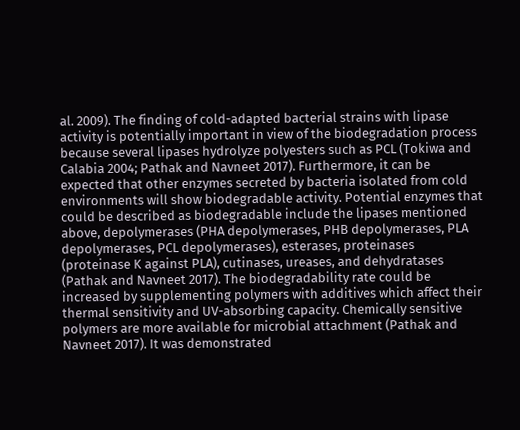al. 2009). The finding of cold-adapted bacterial strains with lipase activity is potentially important in view of the biodegradation process because several lipases hydrolyze polyesters such as PCL (Tokiwa and Calabia 2004; Pathak and Navneet 2017). Furthermore, it can be expected that other enzymes secreted by bacteria isolated from cold environments will show biodegradable activity. Potential enzymes that could be described as biodegradable include the lipases mentioned above, depolymerases (PHA depolymerases, PHB depolymerases, PLA depolymerases, PCL depolymerases), esterases, proteinases (proteinase K against PLA), cutinases, ureases, and dehydratases (Pathak and Navneet 2017). The biodegradability rate could be increased by supplementing polymers with additives which affect their thermal sensitivity and UV-absorbing capacity. Chemically sensitive polymers are more available for microbial attachment (Pathak and Navneet 2017). It was demonstrated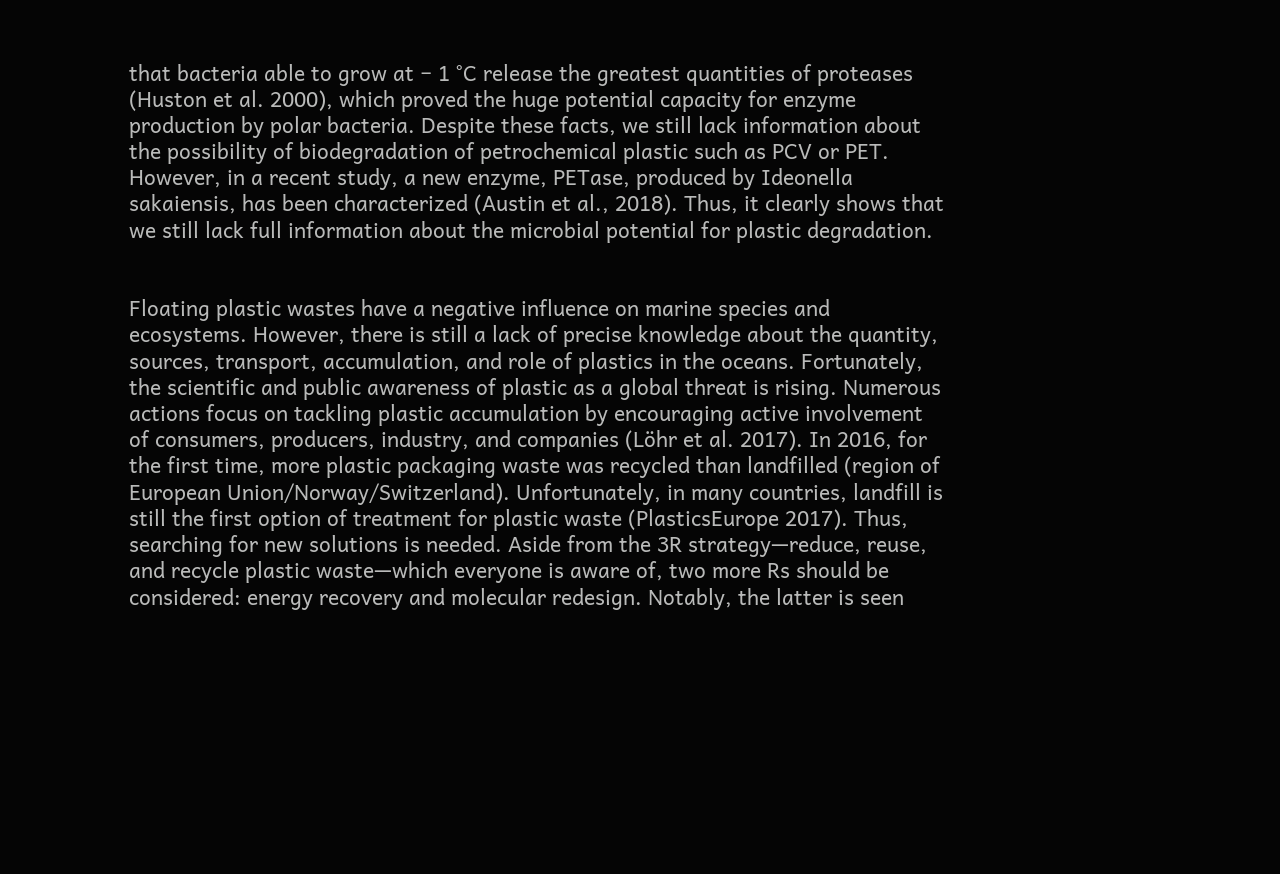that bacteria able to grow at − 1 °C release the greatest quantities of proteases (Huston et al. 2000), which proved the huge potential capacity for enzyme production by polar bacteria. Despite these facts, we still lack information about the possibility of biodegradation of petrochemical plastic such as PCV or PET. However, in a recent study, a new enzyme, PETase, produced by Ideonella sakaiensis, has been characterized (Austin et al., 2018). Thus, it clearly shows that we still lack full information about the microbial potential for plastic degradation.


Floating plastic wastes have a negative influence on marine species and ecosystems. However, there is still a lack of precise knowledge about the quantity, sources, transport, accumulation, and role of plastics in the oceans. Fortunately, the scientific and public awareness of plastic as a global threat is rising. Numerous actions focus on tackling plastic accumulation by encouraging active involvement of consumers, producers, industry, and companies (Löhr et al. 2017). In 2016, for the first time, more plastic packaging waste was recycled than landfilled (region of European Union/Norway/Switzerland). Unfortunately, in many countries, landfill is still the first option of treatment for plastic waste (PlasticsEurope 2017). Thus, searching for new solutions is needed. Aside from the 3R strategy—reduce, reuse, and recycle plastic waste—which everyone is aware of, two more Rs should be considered: energy recovery and molecular redesign. Notably, the latter is seen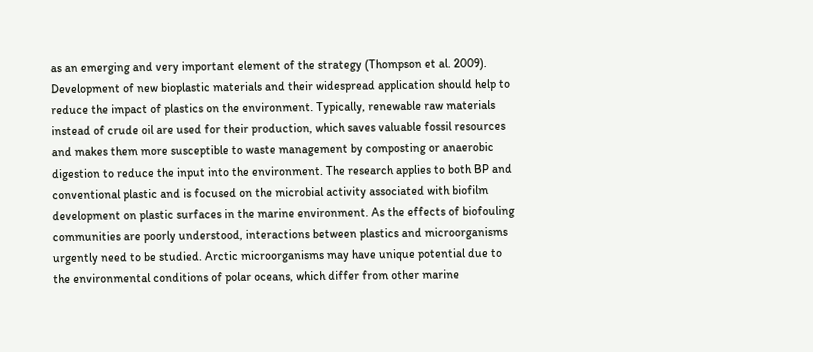as an emerging and very important element of the strategy (Thompson et al. 2009). Development of new bioplastic materials and their widespread application should help to reduce the impact of plastics on the environment. Typically, renewable raw materials instead of crude oil are used for their production, which saves valuable fossil resources and makes them more susceptible to waste management by composting or anaerobic digestion to reduce the input into the environment. The research applies to both BP and conventional plastic and is focused on the microbial activity associated with biofilm development on plastic surfaces in the marine environment. As the effects of biofouling communities are poorly understood, interactions between plastics and microorganisms urgently need to be studied. Arctic microorganisms may have unique potential due to the environmental conditions of polar oceans, which differ from other marine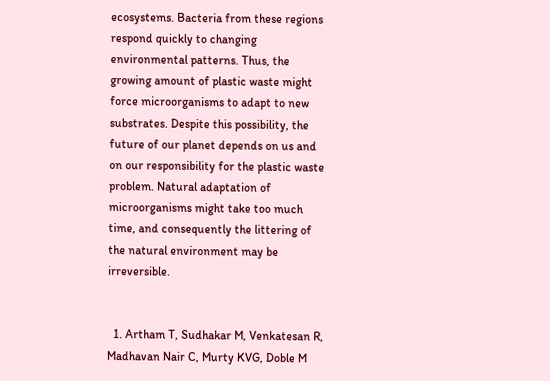ecosystems. Bacteria from these regions respond quickly to changing environmental patterns. Thus, the growing amount of plastic waste might force microorganisms to adapt to new substrates. Despite this possibility, the future of our planet depends on us and on our responsibility for the plastic waste problem. Natural adaptation of microorganisms might take too much time, and consequently the littering of the natural environment may be irreversible.


  1. Artham T, Sudhakar M, Venkatesan R, Madhavan Nair C, Murty KVG, Doble M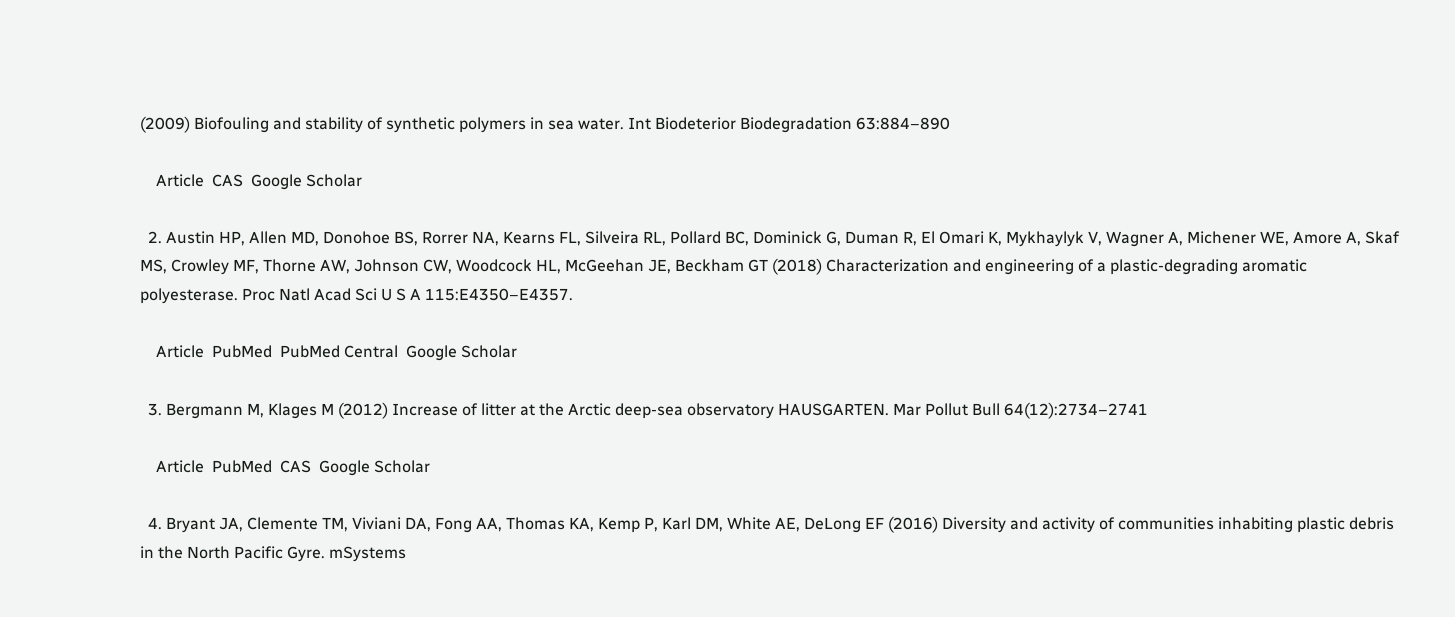(2009) Biofouling and stability of synthetic polymers in sea water. Int Biodeterior Biodegradation 63:884–890

    Article  CAS  Google Scholar

  2. Austin HP, Allen MD, Donohoe BS, Rorrer NA, Kearns FL, Silveira RL, Pollard BC, Dominick G, Duman R, El Omari K, Mykhaylyk V, Wagner A, Michener WE, Amore A, Skaf MS, Crowley MF, Thorne AW, Johnson CW, Woodcock HL, McGeehan JE, Beckham GT (2018) Characterization and engineering of a plastic-degrading aromatic polyesterase. Proc Natl Acad Sci U S A 115:E4350–E4357.

    Article  PubMed  PubMed Central  Google Scholar

  3. Bergmann M, Klages M (2012) Increase of litter at the Arctic deep-sea observatory HAUSGARTEN. Mar Pollut Bull 64(12):2734–2741

    Article  PubMed  CAS  Google Scholar

  4. Bryant JA, Clemente TM, Viviani DA, Fong AA, Thomas KA, Kemp P, Karl DM, White AE, DeLong EF (2016) Diversity and activity of communities inhabiting plastic debris in the North Pacific Gyre. mSystems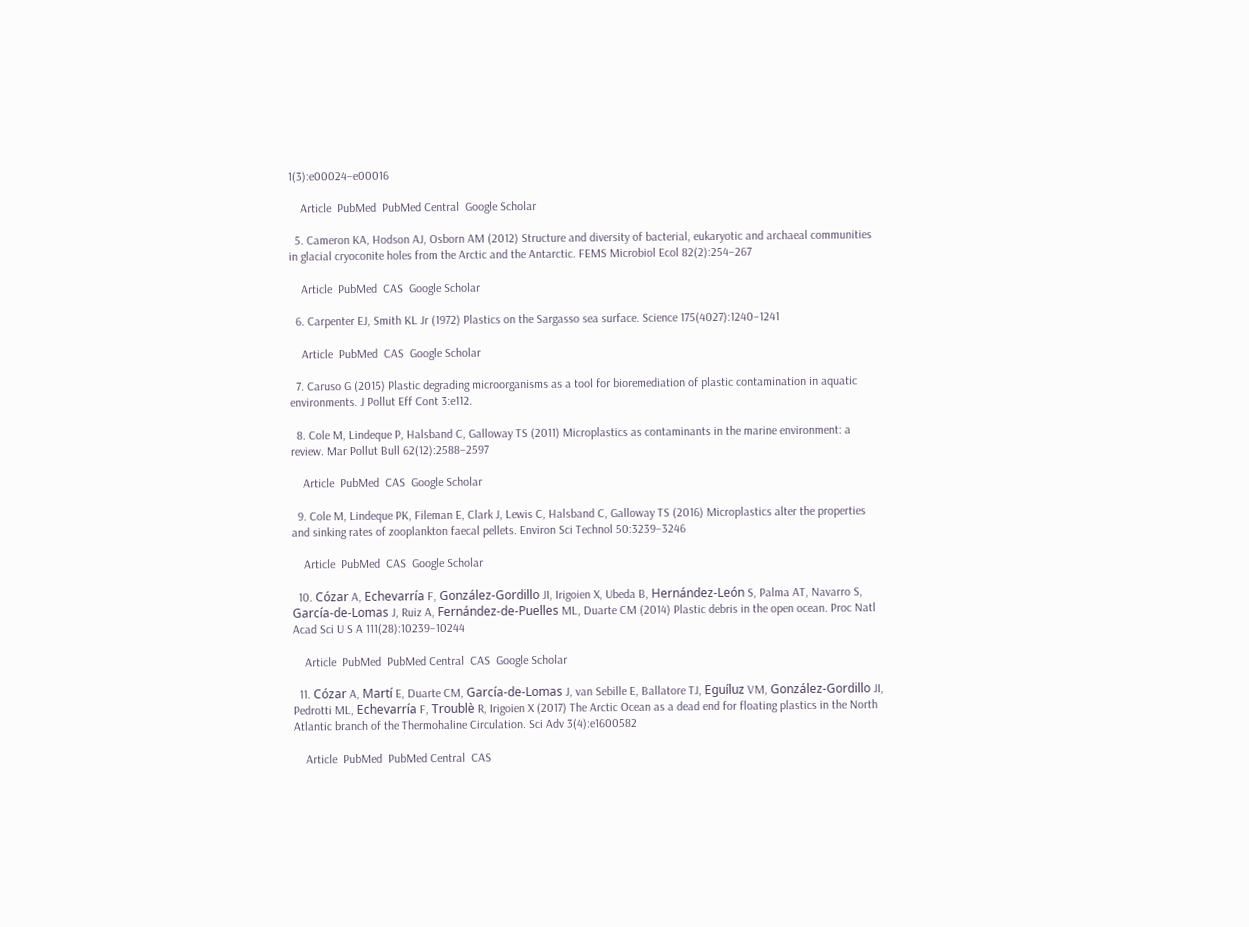1(3):e00024–e00016

    Article  PubMed  PubMed Central  Google Scholar

  5. Cameron KA, Hodson AJ, Osborn AM (2012) Structure and diversity of bacterial, eukaryotic and archaeal communities in glacial cryoconite holes from the Arctic and the Antarctic. FEMS Microbiol Ecol 82(2):254–267

    Article  PubMed  CAS  Google Scholar

  6. Carpenter EJ, Smith KL Jr (1972) Plastics on the Sargasso sea surface. Science 175(4027):1240–1241

    Article  PubMed  CAS  Google Scholar

  7. Caruso G (2015) Plastic degrading microorganisms as a tool for bioremediation of plastic contamination in aquatic environments. J Pollut Eff Cont 3:e112.

  8. Cole M, Lindeque P, Halsband C, Galloway TS (2011) Microplastics as contaminants in the marine environment: a review. Mar Pollut Bull 62(12):2588–2597

    Article  PubMed  CAS  Google Scholar

  9. Cole M, Lindeque PK, Fileman E, Clark J, Lewis C, Halsband C, Galloway TS (2016) Microplastics alter the properties and sinking rates of zooplankton faecal pellets. Environ Sci Technol 50:3239–3246

    Article  PubMed  CAS  Google Scholar

  10. Cózar A, Echevarría F, González-Gordillo JI, Irigoien X, Ubeda B, Hernández-León S, Palma AT, Navarro S, García-de-Lomas J, Ruiz A, Fernández-de-Puelles ML, Duarte CM (2014) Plastic debris in the open ocean. Proc Natl Acad Sci U S A 111(28):10239–10244

    Article  PubMed  PubMed Central  CAS  Google Scholar

  11. Cózar A, Martí E, Duarte CM, García-de-Lomas J, van Sebille E, Ballatore TJ, Eguíluz VM, González-Gordillo JI, Pedrotti ML, Echevarría F, Troublè R, Irigoien X (2017) The Arctic Ocean as a dead end for floating plastics in the North Atlantic branch of the Thermohaline Circulation. Sci Adv 3(4):e1600582

    Article  PubMed  PubMed Central  CAS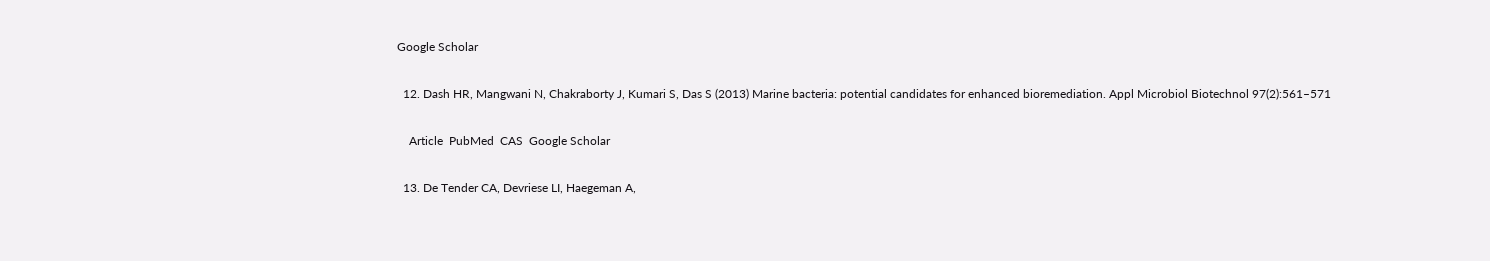Google Scholar

  12. Dash HR, Mangwani N, Chakraborty J, Kumari S, Das S (2013) Marine bacteria: potential candidates for enhanced bioremediation. Appl Microbiol Biotechnol 97(2):561–571

    Article  PubMed  CAS  Google Scholar

  13. De Tender CA, Devriese LI, Haegeman A,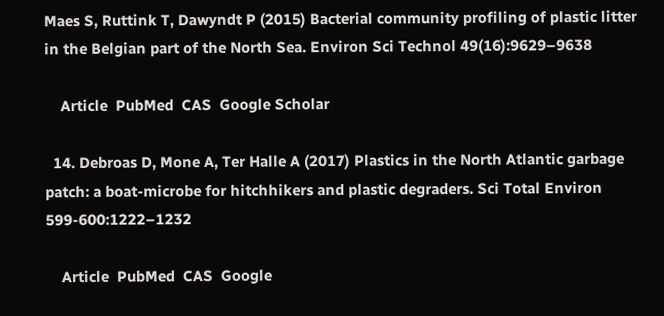Maes S, Ruttink T, Dawyndt P (2015) Bacterial community profiling of plastic litter in the Belgian part of the North Sea. Environ Sci Technol 49(16):9629–9638

    Article  PubMed  CAS  Google Scholar

  14. Debroas D, Mone A, Ter Halle A (2017) Plastics in the North Atlantic garbage patch: a boat-microbe for hitchhikers and plastic degraders. Sci Total Environ 599-600:1222–1232

    Article  PubMed  CAS  Google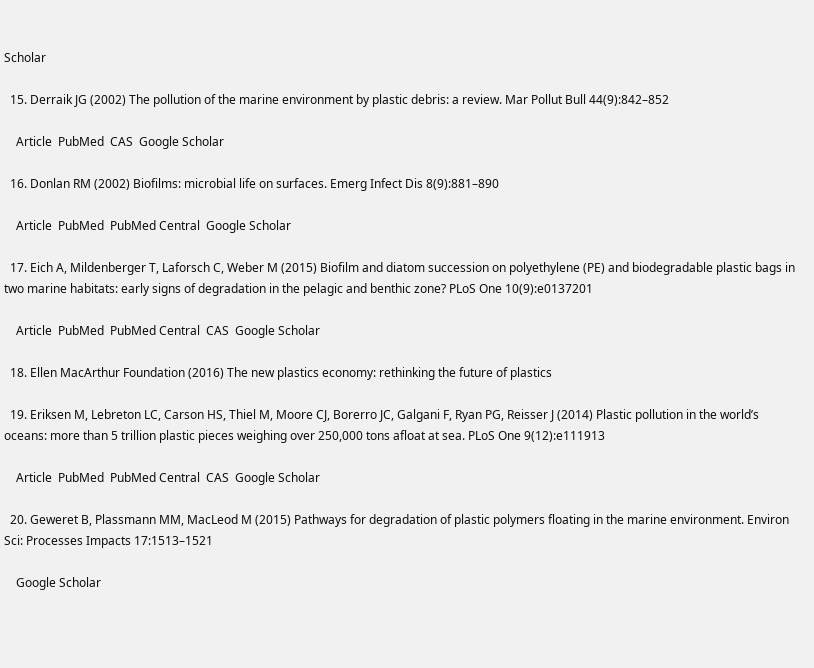Scholar

  15. Derraik JG (2002) The pollution of the marine environment by plastic debris: a review. Mar Pollut Bull 44(9):842–852

    Article  PubMed  CAS  Google Scholar

  16. Donlan RM (2002) Biofilms: microbial life on surfaces. Emerg Infect Dis 8(9):881–890

    Article  PubMed  PubMed Central  Google Scholar

  17. Eich A, Mildenberger T, Laforsch C, Weber M (2015) Biofilm and diatom succession on polyethylene (PE) and biodegradable plastic bags in two marine habitats: early signs of degradation in the pelagic and benthic zone? PLoS One 10(9):e0137201

    Article  PubMed  PubMed Central  CAS  Google Scholar

  18. Ellen MacArthur Foundation (2016) The new plastics economy: rethinking the future of plastics

  19. Eriksen M, Lebreton LC, Carson HS, Thiel M, Moore CJ, Borerro JC, Galgani F, Ryan PG, Reisser J (2014) Plastic pollution in the world’s oceans: more than 5 trillion plastic pieces weighing over 250,000 tons afloat at sea. PLoS One 9(12):e111913

    Article  PubMed  PubMed Central  CAS  Google Scholar

  20. Geweret B, Plassmann MM, MacLeod M (2015) Pathways for degradation of plastic polymers floating in the marine environment. Environ Sci: Processes Impacts 17:1513–1521

    Google Scholar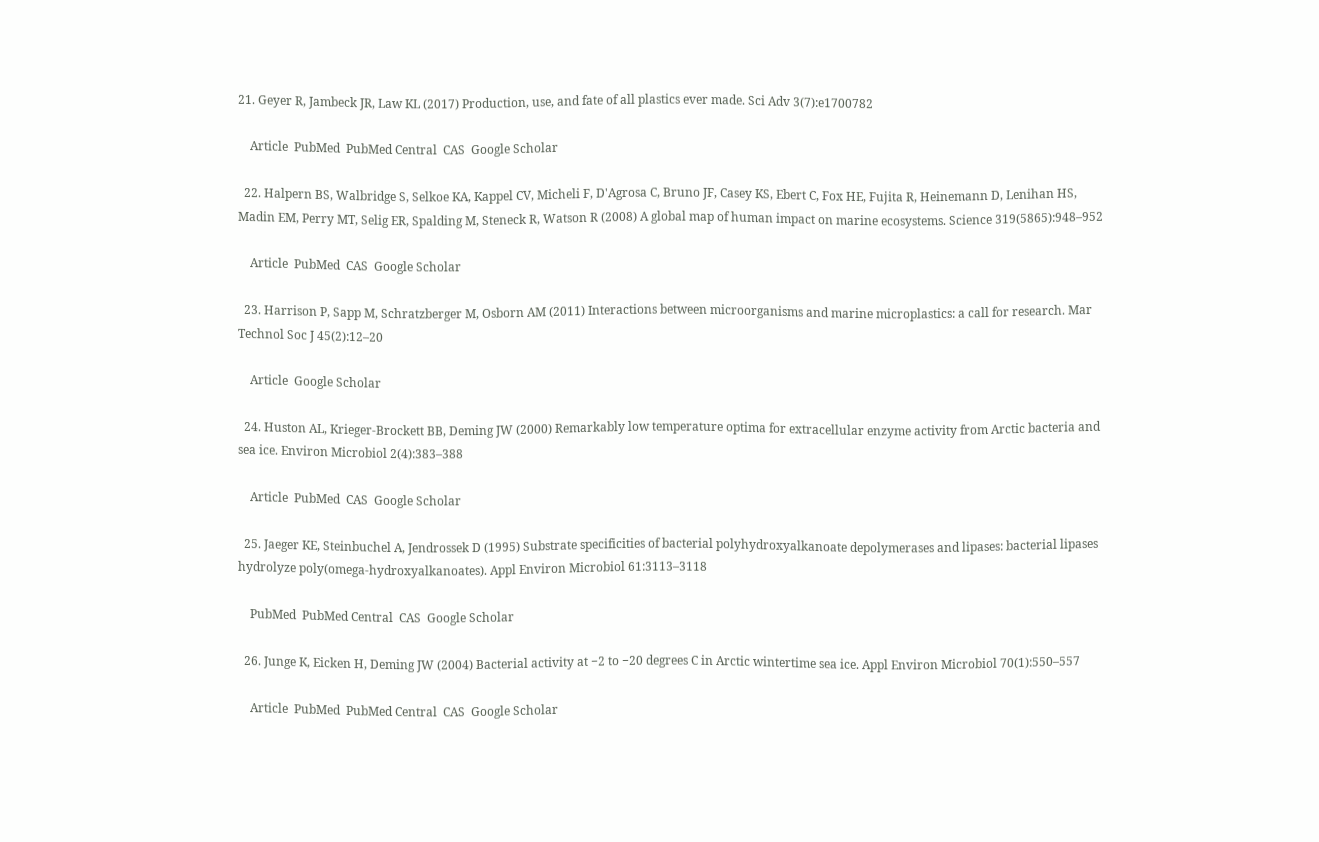21. Geyer R, Jambeck JR, Law KL (2017) Production, use, and fate of all plastics ever made. Sci Adv 3(7):e1700782

    Article  PubMed  PubMed Central  CAS  Google Scholar

  22. Halpern BS, Walbridge S, Selkoe KA, Kappel CV, Micheli F, D'Agrosa C, Bruno JF, Casey KS, Ebert C, Fox HE, Fujita R, Heinemann D, Lenihan HS, Madin EM, Perry MT, Selig ER, Spalding M, Steneck R, Watson R (2008) A global map of human impact on marine ecosystems. Science 319(5865):948–952

    Article  PubMed  CAS  Google Scholar

  23. Harrison P, Sapp M, Schratzberger M, Osborn AM (2011) Interactions between microorganisms and marine microplastics: a call for research. Mar Technol Soc J 45(2):12–20

    Article  Google Scholar

  24. Huston AL, Krieger-Brockett BB, Deming JW (2000) Remarkably low temperature optima for extracellular enzyme activity from Arctic bacteria and sea ice. Environ Microbiol 2(4):383–388

    Article  PubMed  CAS  Google Scholar

  25. Jaeger KE, Steinbuchel A, Jendrossek D (1995) Substrate specificities of bacterial polyhydroxyalkanoate depolymerases and lipases: bacterial lipases hydrolyze poly(omega-hydroxyalkanoates). Appl Environ Microbiol 61:3113–3118

    PubMed  PubMed Central  CAS  Google Scholar

  26. Junge K, Eicken H, Deming JW (2004) Bacterial activity at −2 to −20 degrees C in Arctic wintertime sea ice. Appl Environ Microbiol 70(1):550–557

    Article  PubMed  PubMed Central  CAS  Google Scholar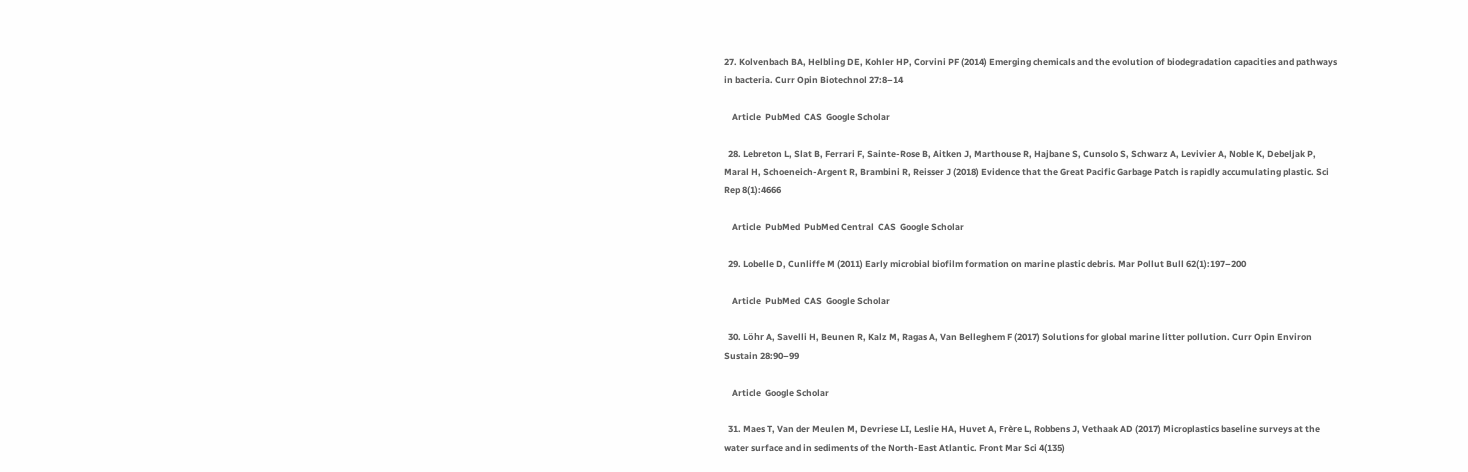27. Kolvenbach BA, Helbling DE, Kohler HP, Corvini PF (2014) Emerging chemicals and the evolution of biodegradation capacities and pathways in bacteria. Curr Opin Biotechnol 27:8–14

    Article  PubMed  CAS  Google Scholar

  28. Lebreton L, Slat B, Ferrari F, Sainte-Rose B, Aitken J, Marthouse R, Hajbane S, Cunsolo S, Schwarz A, Levivier A, Noble K, Debeljak P, Maral H, Schoeneich-Argent R, Brambini R, Reisser J (2018) Evidence that the Great Pacific Garbage Patch is rapidly accumulating plastic. Sci Rep 8(1):4666

    Article  PubMed  PubMed Central  CAS  Google Scholar

  29. Lobelle D, Cunliffe M (2011) Early microbial biofilm formation on marine plastic debris. Mar Pollut Bull 62(1):197–200

    Article  PubMed  CAS  Google Scholar

  30. Löhr A, Savelli H, Beunen R, Kalz M, Ragas A, Van Belleghem F (2017) Solutions for global marine litter pollution. Curr Opin Environ Sustain 28:90–99

    Article  Google Scholar

  31. Maes T, Van der Meulen M, Devriese LI, Leslie HA, Huvet A, Frère L, Robbens J, Vethaak AD (2017) Microplastics baseline surveys at the water surface and in sediments of the North-East Atlantic. Front Mar Sci 4(135)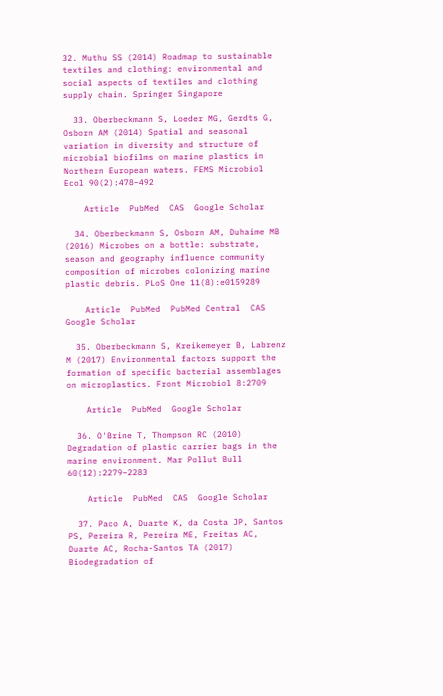32. Muthu SS (2014) Roadmap to sustainable textiles and clothing: environmental and social aspects of textiles and clothing supply chain. Springer Singapore

  33. Oberbeckmann S, Loeder MG, Gerdts G, Osborn AM (2014) Spatial and seasonal variation in diversity and structure of microbial biofilms on marine plastics in Northern European waters. FEMS Microbiol Ecol 90(2):478–492

    Article  PubMed  CAS  Google Scholar

  34. Oberbeckmann S, Osborn AM, Duhaime MB (2016) Microbes on a bottle: substrate, season and geography influence community composition of microbes colonizing marine plastic debris. PLoS One 11(8):e0159289

    Article  PubMed  PubMed Central  CAS  Google Scholar

  35. Oberbeckmann S, Kreikemeyer B, Labrenz M (2017) Environmental factors support the formation of specific bacterial assemblages on microplastics. Front Microbiol 8:2709

    Article  PubMed  Google Scholar

  36. O'Brine T, Thompson RC (2010) Degradation of plastic carrier bags in the marine environment. Mar Pollut Bull 60(12):2279–2283

    Article  PubMed  CAS  Google Scholar

  37. Paco A, Duarte K, da Costa JP, Santos PS, Pereira R, Pereira ME, Freitas AC, Duarte AC, Rocha-Santos TA (2017) Biodegradation of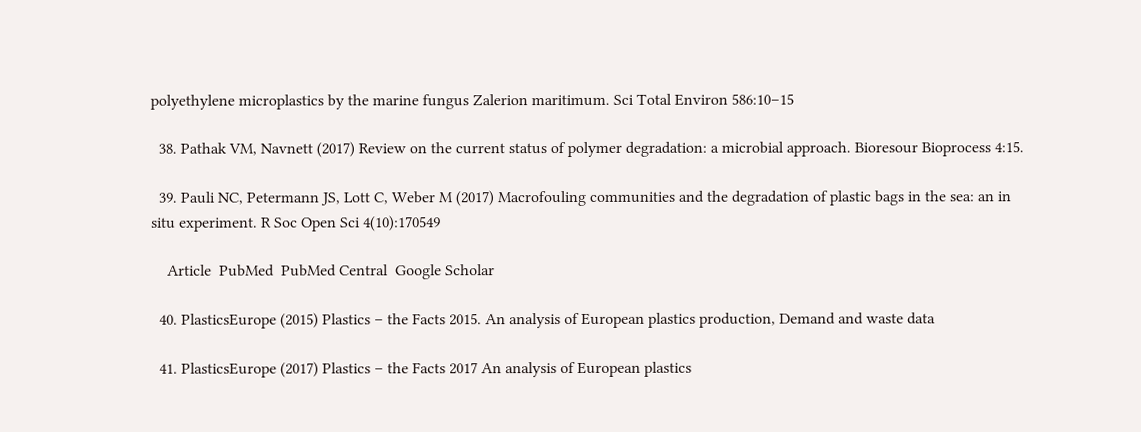polyethylene microplastics by the marine fungus Zalerion maritimum. Sci Total Environ 586:10–15

  38. Pathak VM, Navnett (2017) Review on the current status of polymer degradation: a microbial approach. Bioresour Bioprocess 4:15.

  39. Pauli NC, Petermann JS, Lott C, Weber M (2017) Macrofouling communities and the degradation of plastic bags in the sea: an in situ experiment. R Soc Open Sci 4(10):170549

    Article  PubMed  PubMed Central  Google Scholar

  40. PlasticsEurope (2015) Plastics – the Facts 2015. An analysis of European plastics production, Demand and waste data

  41. PlasticsEurope (2017) Plastics – the Facts 2017 An analysis of European plastics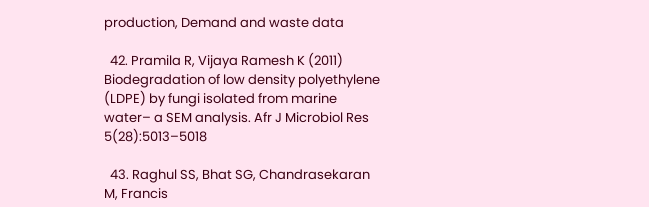production, Demand and waste data

  42. Pramila R, Vijaya Ramesh K (2011) Biodegradation of low density polyethylene (LDPE) by fungi isolated from marine water– a SEM analysis. Afr J Microbiol Res 5(28):5013–5018

  43. Raghul SS, Bhat SG, Chandrasekaran M, Francis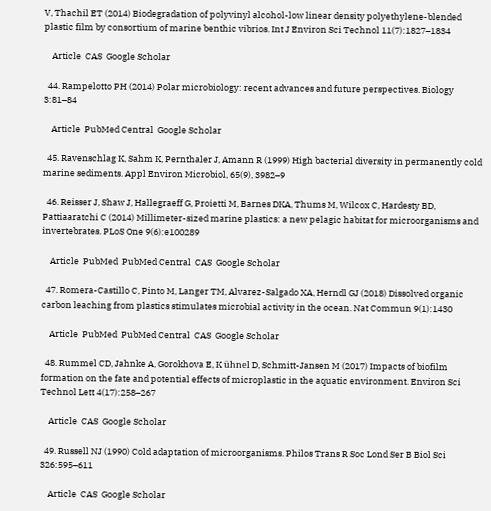V, Thachil ET (2014) Biodegradation of polyvinyl alcohol-low linear density polyethylene-blended plastic film by consortium of marine benthic vibrios. Int J Environ Sci Technol 11(7):1827–1834

    Article  CAS  Google Scholar

  44. Rampelotto PH (2014) Polar microbiology: recent advances and future perspectives. Biology 3:81–84

    Article  PubMed Central  Google Scholar

  45. Ravenschlag K, Sahm K, Pernthaler J, Amann R (1999) High bacterial diversity in permanently cold marine sediments. Appl Environ Microbiol, 65(9), 3982–9

  46. Reisser J, Shaw J, Hallegraeff G, Proietti M, Barnes DKA, Thums M, Wilcox C, Hardesty BD, Pattiaaratchi C (2014) Millimeter-sized marine plastics: a new pelagic habitat for microorganisms and invertebrates. PLoS One 9(6):e100289

    Article  PubMed  PubMed Central  CAS  Google Scholar

  47. Romera-Castillo C, Pinto M, Langer TM, Alvarez-Salgado XA, Herndl GJ (2018) Dissolved organic carbon leaching from plastics stimulates microbial activity in the ocean. Nat Commun 9(1):1430

    Article  PubMed  PubMed Central  CAS  Google Scholar

  48. Rummel CD, Jahnke A, Gorokhova E, K ühnel D, Schmitt-Jansen M (2017) Impacts of biofilm formation on the fate and potential effects of microplastic in the aquatic environment. Environ Sci Technol Lett 4(17):258–267

    Article  CAS  Google Scholar

  49. Russell NJ (1990) Cold adaptation of microorganisms. Philos Trans R Soc Lond Ser B Biol Sci 326:595–611

    Article  CAS  Google Scholar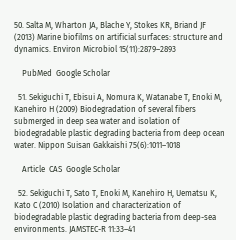50. Salta M, Wharton JA, Blache Y, Stokes KR, Briand JF (2013) Marine biofilms on artificial surfaces: structure and dynamics. Environ Microbiol 15(11):2879–2893

    PubMed  Google Scholar

  51. Sekiguchi T, Ebisui A, Nomura K, Watanabe T, Enoki M, Kanehiro H (2009) Biodegradation of several fibers submerged in deep sea water and isolation of biodegradable plastic degrading bacteria from deep ocean water. Nippon Suisan Gakkaishi 75(6):1011–1018

    Article  CAS  Google Scholar

  52. Sekiguchi T, Sato T, Enoki M, Kanehiro H, Uematsu K, Kato C (2010) Isolation and characterization of biodegradable plastic degrading bacteria from deep-sea environments. JAMSTEC-R 11:33–41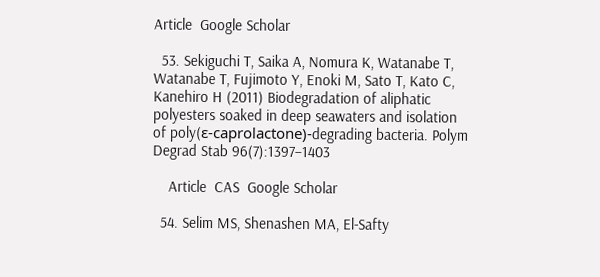Article  Google Scholar

  53. Sekiguchi T, Saika A, Nomura K, Watanabe T, Watanabe T, Fujimoto Y, Enoki M, Sato T, Kato C, Kanehiro H (2011) Biodegradation of aliphatic polyesters soaked in deep seawaters and isolation of poly(ɛ-caprolactone)-degrading bacteria. Polym Degrad Stab 96(7):1397–1403

    Article  CAS  Google Scholar

  54. Selim MS, Shenashen MA, El-Safty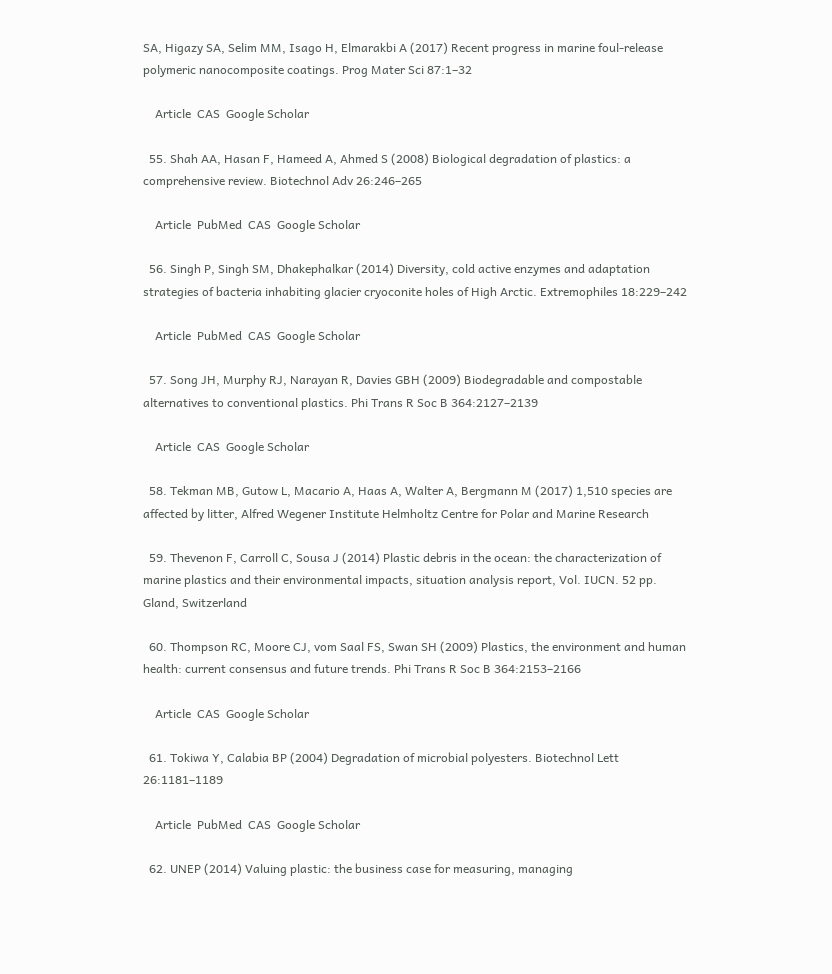SA, Higazy SA, Selim MM, Isago H, Elmarakbi A (2017) Recent progress in marine foul-release polymeric nanocomposite coatings. Prog Mater Sci 87:1–32

    Article  CAS  Google Scholar

  55. Shah AA, Hasan F, Hameed A, Ahmed S (2008) Biological degradation of plastics: a comprehensive review. Biotechnol Adv 26:246–265

    Article  PubMed  CAS  Google Scholar

  56. Singh P, Singh SM, Dhakephalkar (2014) Diversity, cold active enzymes and adaptation strategies of bacteria inhabiting glacier cryoconite holes of High Arctic. Extremophiles 18:229–242

    Article  PubMed  CAS  Google Scholar

  57. Song JH, Murphy RJ, Narayan R, Davies GBH (2009) Biodegradable and compostable alternatives to conventional plastics. Phi Trans R Soc B 364:2127–2139

    Article  CAS  Google Scholar

  58. Tekman MB, Gutow L, Macario A, Haas A, Walter A, Bergmann M (2017) 1,510 species are affected by litter, Alfred Wegener Institute Helmholtz Centre for Polar and Marine Research

  59. Thevenon F, Carroll C, Sousa J (2014) Plastic debris in the ocean: the characterization of marine plastics and their environmental impacts, situation analysis report, Vol. IUCN. 52 pp. Gland, Switzerland

  60. Thompson RC, Moore CJ, vom Saal FS, Swan SH (2009) Plastics, the environment and human health: current consensus and future trends. Phi Trans R Soc B 364:2153–2166

    Article  CAS  Google Scholar

  61. Tokiwa Y, Calabia BP (2004) Degradation of microbial polyesters. Biotechnol Lett 26:1181–1189

    Article  PubMed  CAS  Google Scholar

  62. UNEP (2014) Valuing plastic: the business case for measuring, managing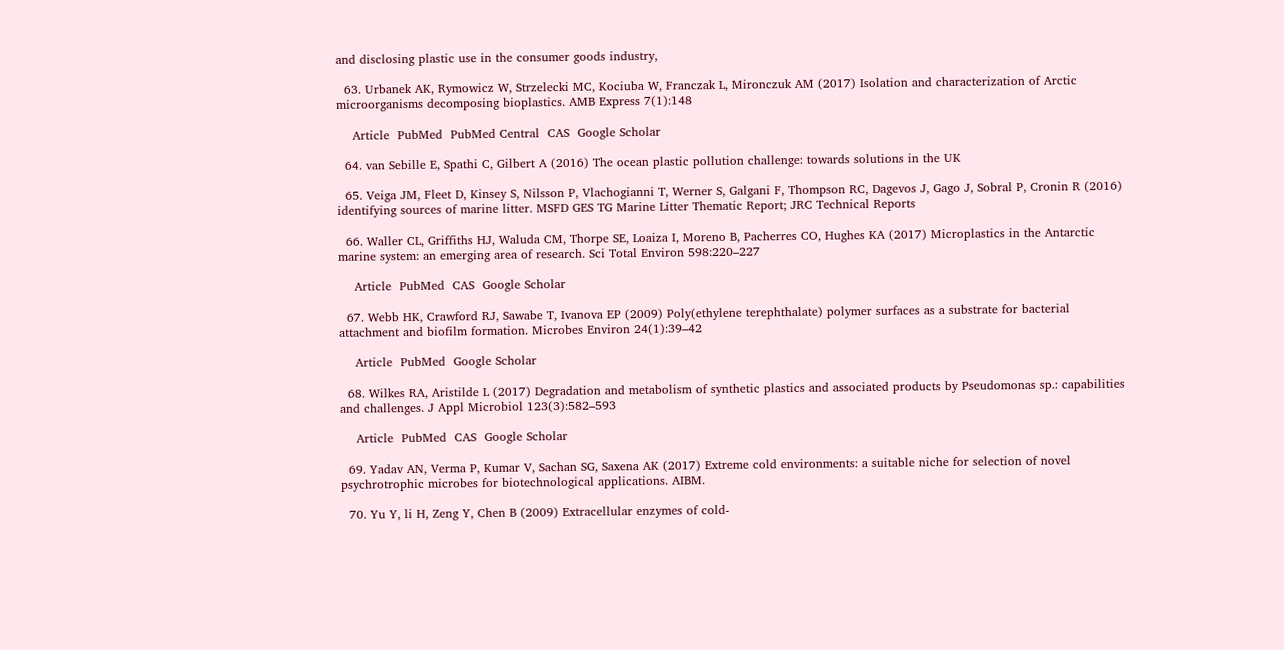and disclosing plastic use in the consumer goods industry,

  63. Urbanek AK, Rymowicz W, Strzelecki MC, Kociuba W, Franczak L, Mironczuk AM (2017) Isolation and characterization of Arctic microorganisms decomposing bioplastics. AMB Express 7(1):148

    Article  PubMed  PubMed Central  CAS  Google Scholar

  64. van Sebille E, Spathi C, Gilbert A (2016) The ocean plastic pollution challenge: towards solutions in the UK

  65. Veiga JM, Fleet D, Kinsey S, Nilsson P, Vlachogianni T, Werner S, Galgani F, Thompson RC, Dagevos J, Gago J, Sobral P, Cronin R (2016) identifying sources of marine litter. MSFD GES TG Marine Litter Thematic Report; JRC Technical Reports

  66. Waller CL, Griffiths HJ, Waluda CM, Thorpe SE, Loaiza I, Moreno B, Pacherres CO, Hughes KA (2017) Microplastics in the Antarctic marine system: an emerging area of research. Sci Total Environ 598:220–227

    Article  PubMed  CAS  Google Scholar

  67. Webb HK, Crawford RJ, Sawabe T, Ivanova EP (2009) Poly(ethylene terephthalate) polymer surfaces as a substrate for bacterial attachment and biofilm formation. Microbes Environ 24(1):39–42

    Article  PubMed  Google Scholar

  68. Wilkes RA, Aristilde L (2017) Degradation and metabolism of synthetic plastics and associated products by Pseudomonas sp.: capabilities and challenges. J Appl Microbiol 123(3):582–593

    Article  PubMed  CAS  Google Scholar

  69. Yadav AN, Verma P, Kumar V, Sachan SG, Saxena AK (2017) Extreme cold environments: a suitable niche for selection of novel psychrotrophic microbes for biotechnological applications. AIBM.

  70. Yu Y, li H, Zeng Y, Chen B (2009) Extracellular enzymes of cold-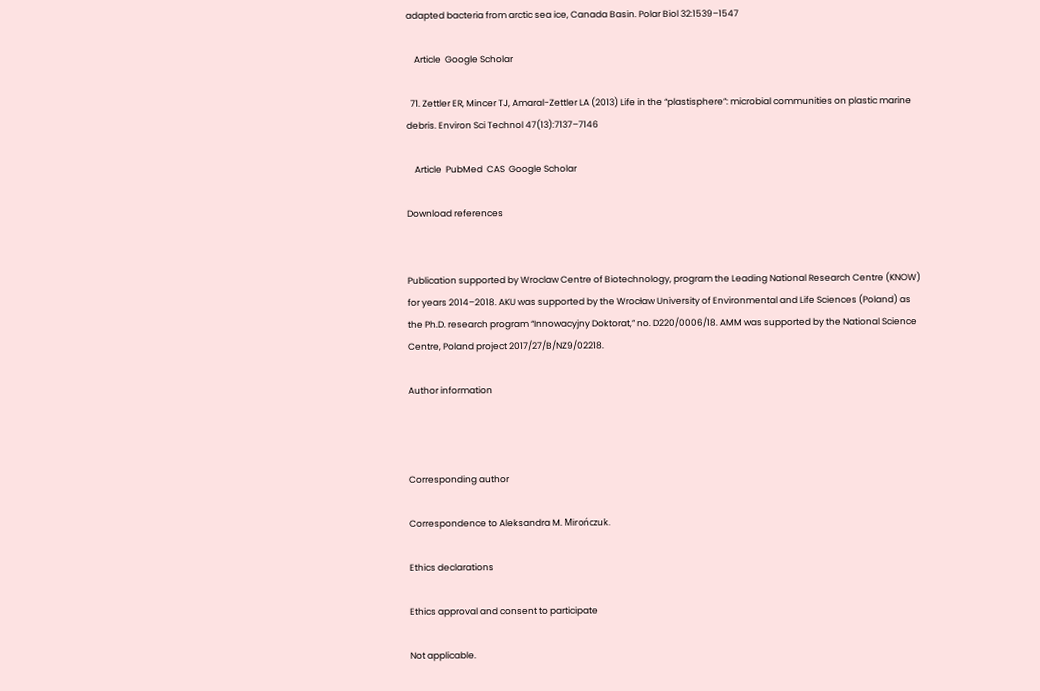adapted bacteria from arctic sea ice, Canada Basin. Polar Biol 32:1539–1547

    Article  Google Scholar

  71. Zettler ER, Mincer TJ, Amaral-Zettler LA (2013) Life in the “plastisphere”: microbial communities on plastic marine debris. Environ Sci Technol 47(13):7137–7146

    Article  PubMed  CAS  Google Scholar

Download references


Publication supported by Wroclaw Centre of Biotechnology, program the Leading National Research Centre (KNOW) for years 2014–2018. AKU was supported by the Wrocław University of Environmental and Life Sciences (Poland) as the Ph.D. research program “Innowacyjny Doktorat,” no. D220/0006/18. AMM was supported by the National Science Centre, Poland project 2017/27/B/NZ9/02218.

Author information



Corresponding author

Correspondence to Aleksandra M. Mirończuk.

Ethics declarations

Ethics approval and consent to participate

Not applicable.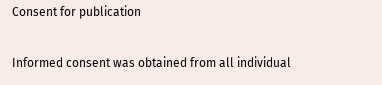Consent for publication

Informed consent was obtained from all individual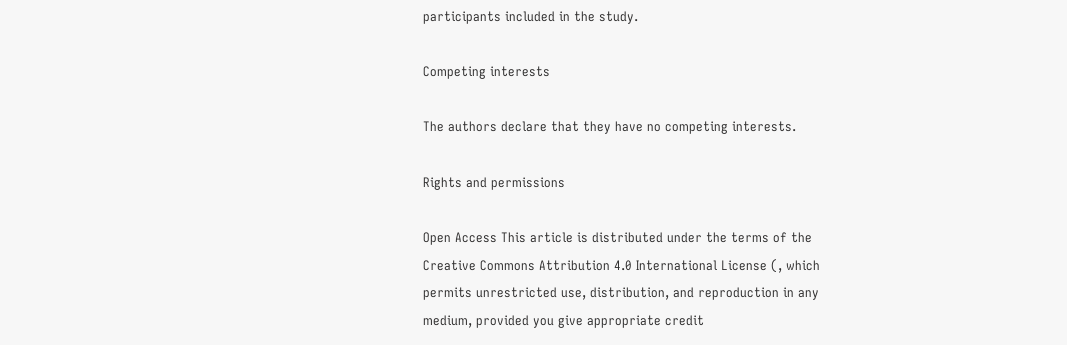participants included in the study.

Competing interests

The authors declare that they have no competing interests.

Rights and permissions

Open Access This article is distributed under the terms of the Creative Commons Attribution 4.0 International License (, which permits unrestricted use, distribution, and reproduction in any medium, provided you give appropriate credit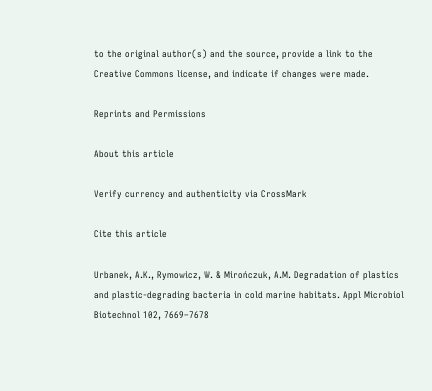to the original author(s) and the source, provide a link to the Creative Commons license, and indicate if changes were made.

Reprints and Permissions

About this article

Verify currency and authenticity via CrossMark

Cite this article

Urbanek, A.K., Rymowicz, W. & Mirończuk, A.M. Degradation of plastics and plastic-degrading bacteria in cold marine habitats. Appl Microbiol Biotechnol 102, 7669–7678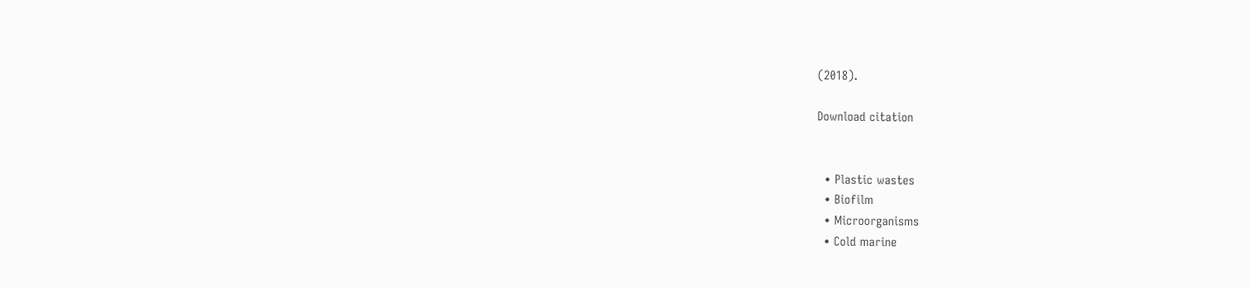(2018).

Download citation


  • Plastic wastes
  • Biofilm
  • Microorganisms
  • Cold marine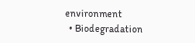environment
  • Biodegradation